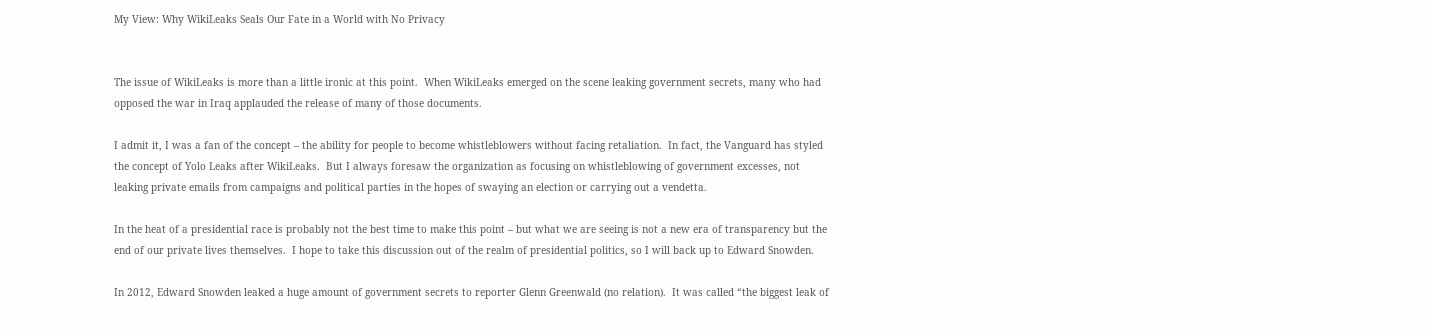My View: Why WikiLeaks Seals Our Fate in a World with No Privacy


The issue of WikiLeaks is more than a little ironic at this point.  When WikiLeaks emerged on the scene leaking government secrets, many who had opposed the war in Iraq applauded the release of many of those documents.

I admit it, I was a fan of the concept – the ability for people to become whistleblowers without facing retaliation.  In fact, the Vanguard has styled the concept of Yolo Leaks after WikiLeaks.  But I always foresaw the organization as focusing on whistleblowing of government excesses, not leaking private emails from campaigns and political parties in the hopes of swaying an election or carrying out a vendetta.

In the heat of a presidential race is probably not the best time to make this point – but what we are seeing is not a new era of transparency but the end of our private lives themselves.  I hope to take this discussion out of the realm of presidential politics, so I will back up to Edward Snowden.

In 2012, Edward Snowden leaked a huge amount of government secrets to reporter Glenn Greenwald (no relation).  It was called “the biggest leak of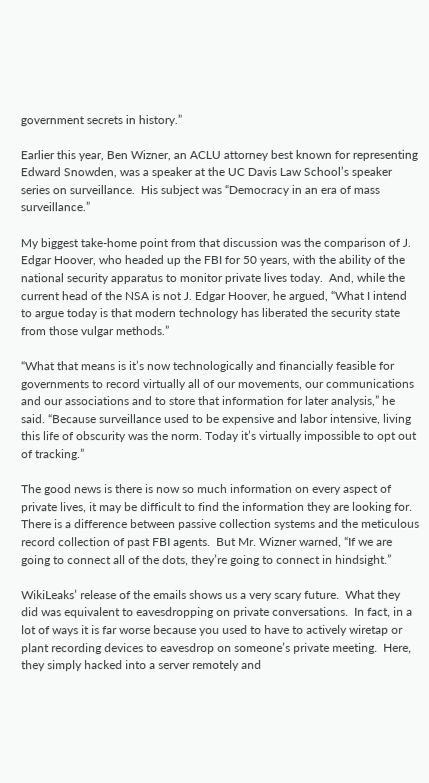government secrets in history.”

Earlier this year, Ben Wizner, an ACLU attorney best known for representing Edward Snowden, was a speaker at the UC Davis Law School’s speaker series on surveillance.  His subject was “Democracy in an era of mass surveillance.”

My biggest take-home point from that discussion was the comparison of J. Edgar Hoover, who headed up the FBI for 50 years, with the ability of the national security apparatus to monitor private lives today.  And, while the current head of the NSA is not J. Edgar Hoover, he argued, “What I intend to argue today is that modern technology has liberated the security state from those vulgar methods.”

“What that means is it’s now technologically and financially feasible for governments to record virtually all of our movements, our communications and our associations and to store that information for later analysis,” he said. “Because surveillance used to be expensive and labor intensive, living this life of obscurity was the norm. Today it’s virtually impossible to opt out of tracking.”

The good news is there is now so much information on every aspect of private lives, it may be difficult to find the information they are looking for. There is a difference between passive collection systems and the meticulous record collection of past FBI agents.  But Mr. Wizner warned, “If we are going to connect all of the dots, they’re going to connect in hindsight.”

WikiLeaks’ release of the emails shows us a very scary future.  What they did was equivalent to eavesdropping on private conversations.  In fact, in a lot of ways it is far worse because you used to have to actively wiretap or plant recording devices to eavesdrop on someone’s private meeting.  Here, they simply hacked into a server remotely and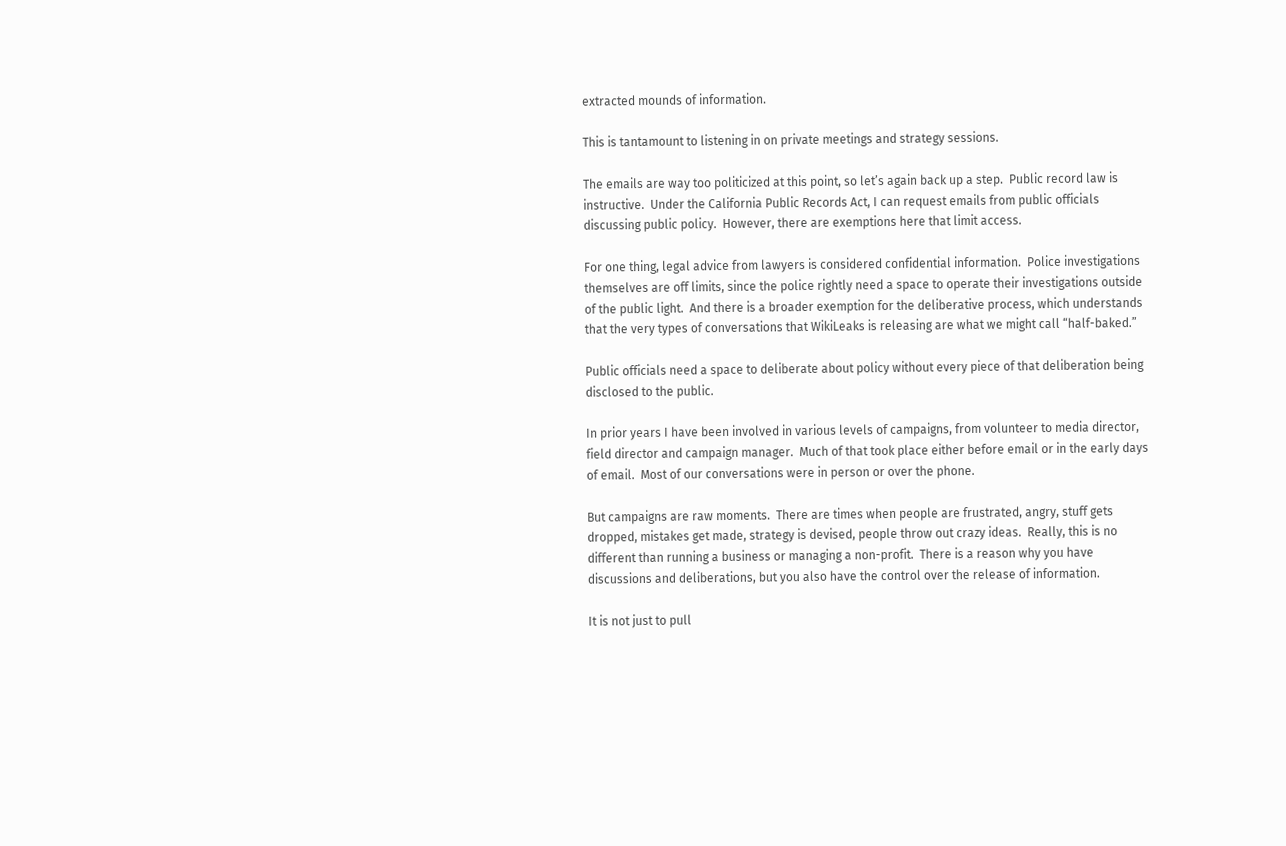extracted mounds of information.

This is tantamount to listening in on private meetings and strategy sessions.

The emails are way too politicized at this point, so let’s again back up a step.  Public record law is instructive.  Under the California Public Records Act, I can request emails from public officials discussing public policy.  However, there are exemptions here that limit access.

For one thing, legal advice from lawyers is considered confidential information.  Police investigations themselves are off limits, since the police rightly need a space to operate their investigations outside of the public light.  And there is a broader exemption for the deliberative process, which understands that the very types of conversations that WikiLeaks is releasing are what we might call “half-baked.”

Public officials need a space to deliberate about policy without every piece of that deliberation being disclosed to the public.

In prior years I have been involved in various levels of campaigns, from volunteer to media director, field director and campaign manager.  Much of that took place either before email or in the early days of email.  Most of our conversations were in person or over the phone.

But campaigns are raw moments.  There are times when people are frustrated, angry, stuff gets dropped, mistakes get made, strategy is devised, people throw out crazy ideas.  Really, this is no different than running a business or managing a non-profit.  There is a reason why you have discussions and deliberations, but you also have the control over the release of information.

It is not just to pull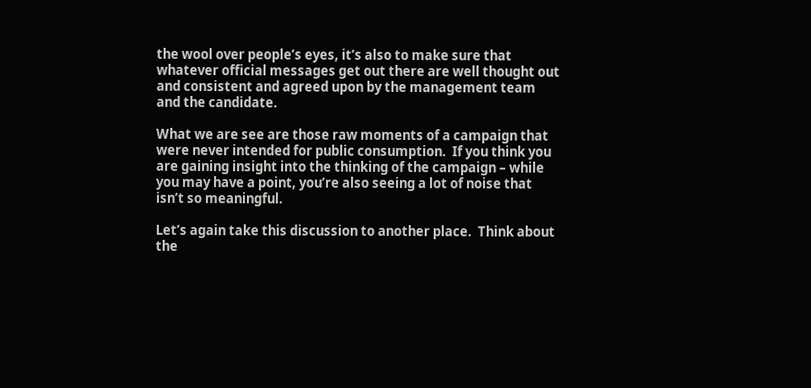the wool over people’s eyes, it’s also to make sure that whatever official messages get out there are well thought out and consistent and agreed upon by the management team and the candidate.

What we are see are those raw moments of a campaign that were never intended for public consumption.  If you think you are gaining insight into the thinking of the campaign – while you may have a point, you’re also seeing a lot of noise that isn’t so meaningful.

Let’s again take this discussion to another place.  Think about the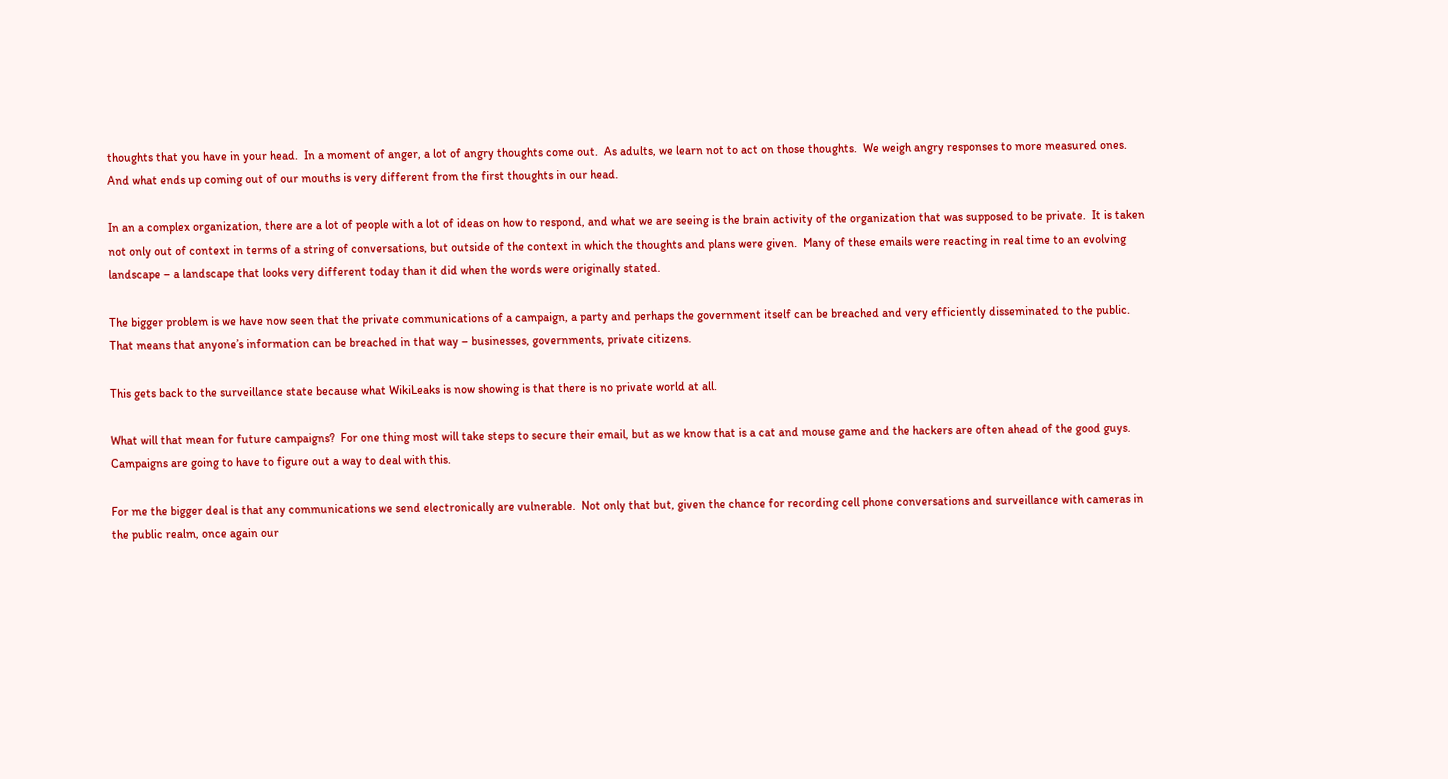thoughts that you have in your head.  In a moment of anger, a lot of angry thoughts come out.  As adults, we learn not to act on those thoughts.  We weigh angry responses to more measured ones.  And what ends up coming out of our mouths is very different from the first thoughts in our head.

In an a complex organization, there are a lot of people with a lot of ideas on how to respond, and what we are seeing is the brain activity of the organization that was supposed to be private.  It is taken not only out of context in terms of a string of conversations, but outside of the context in which the thoughts and plans were given.  Many of these emails were reacting in real time to an evolving landscape – a landscape that looks very different today than it did when the words were originally stated.

The bigger problem is we have now seen that the private communications of a campaign, a party and perhaps the government itself can be breached and very efficiently disseminated to the public.  That means that anyone’s information can be breached in that way – businesses, governments, private citizens.

This gets back to the surveillance state because what WikiLeaks is now showing is that there is no private world at all.

What will that mean for future campaigns?  For one thing most will take steps to secure their email, but as we know that is a cat and mouse game and the hackers are often ahead of the good guys.  Campaigns are going to have to figure out a way to deal with this.

For me the bigger deal is that any communications we send electronically are vulnerable.  Not only that but, given the chance for recording cell phone conversations and surveillance with cameras in the public realm, once again our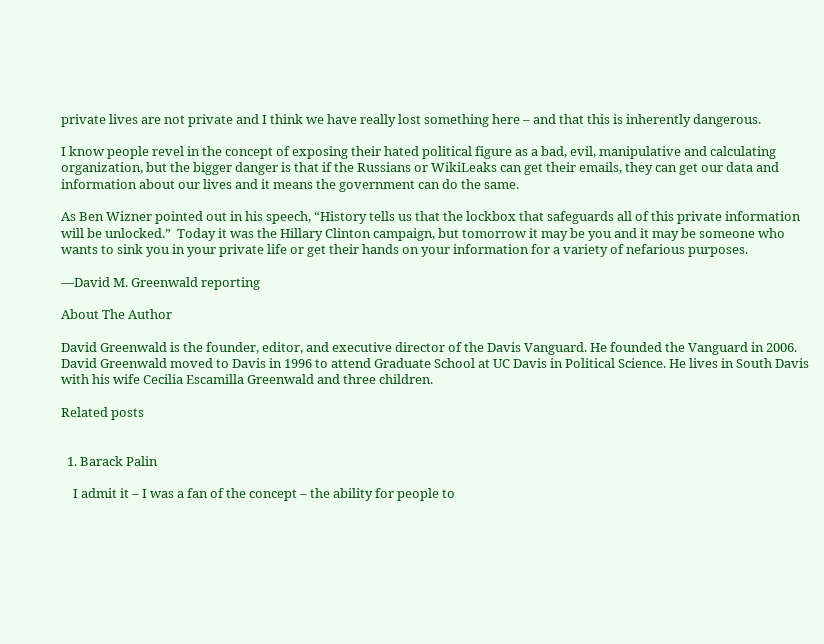private lives are not private and I think we have really lost something here – and that this is inherently dangerous.

I know people revel in the concept of exposing their hated political figure as a bad, evil, manipulative and calculating organization, but the bigger danger is that if the Russians or WikiLeaks can get their emails, they can get our data and information about our lives and it means the government can do the same.

As Ben Wizner pointed out in his speech, “History tells us that the lockbox that safeguards all of this private information will be unlocked.”  Today it was the Hillary Clinton campaign, but tomorrow it may be you and it may be someone who wants to sink you in your private life or get their hands on your information for a variety of nefarious purposes.

—David M. Greenwald reporting

About The Author

David Greenwald is the founder, editor, and executive director of the Davis Vanguard. He founded the Vanguard in 2006. David Greenwald moved to Davis in 1996 to attend Graduate School at UC Davis in Political Science. He lives in South Davis with his wife Cecilia Escamilla Greenwald and three children.

Related posts


  1. Barack Palin

    I admit it – I was a fan of the concept – the ability for people to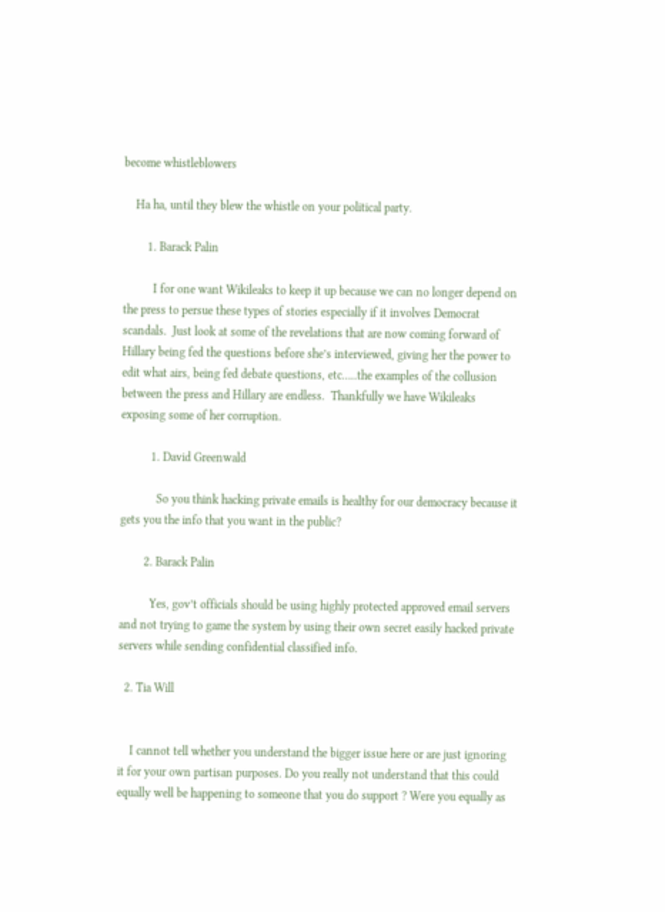become whistleblowers

    Ha ha, until they blew the whistle on your political party.

        1. Barack Palin

          I for one want Wikileaks to keep it up because we can no longer depend on the press to persue these types of stories especially if it involves Democrat scandals.  Just look at some of the revelations that are now coming forward of Hillary being fed the questions before she’s interviewed, giving her the power to edit what airs, being fed debate questions, etc…..the examples of the collusion between the press and Hillary are endless.  Thankfully we have Wikileaks exposing some of her corruption.

          1. David Greenwald

            So you think hacking private emails is healthy for our democracy because it gets you the info that you want in the public?

        2. Barack Palin

          Yes, gov’t officials should be using highly protected approved email servers and not trying to game the system by using their own secret easily hacked private servers while sending confidential classified info.

  2. Tia Will


    I cannot tell whether you understand the bigger issue here or are just ignoring it for your own partisan purposes. Do you really not understand that this could equally well be happening to someone that you do support ? Were you equally as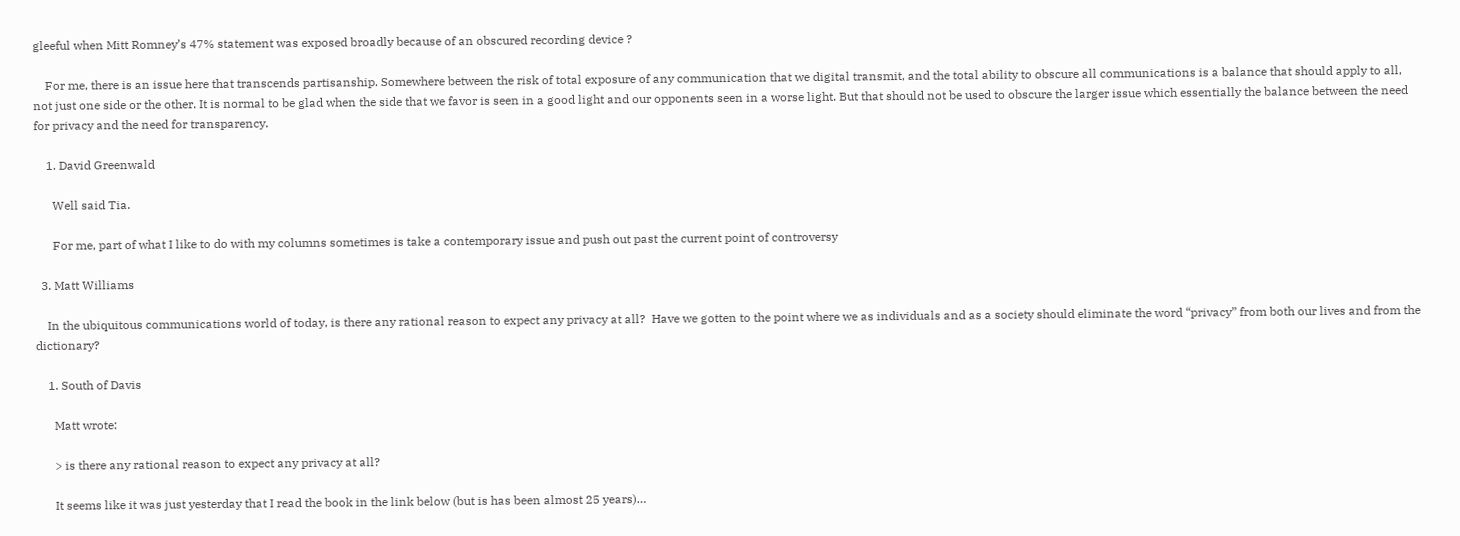gleeful when Mitt Romney’s 47% statement was exposed broadly because of an obscured recording device ?

    For me, there is an issue here that transcends partisanship. Somewhere between the risk of total exposure of any communication that we digital transmit, and the total ability to obscure all communications is a balance that should apply to all, not just one side or the other. It is normal to be glad when the side that we favor is seen in a good light and our opponents seen in a worse light. But that should not be used to obscure the larger issue which essentially the balance between the need for privacy and the need for transparency.

    1. David Greenwald

      Well said Tia.

      For me, part of what I like to do with my columns sometimes is take a contemporary issue and push out past the current point of controversy

  3. Matt Williams

    In the ubiquitous communications world of today, is there any rational reason to expect any privacy at all?  Have we gotten to the point where we as individuals and as a society should eliminate the word “privacy” from both our lives and from the dictionary?

    1. South of Davis

      Matt wrote:

      > is there any rational reason to expect any privacy at all?

      It seems like it was just yesterday that I read the book in the link below (but is has been almost 25 years)…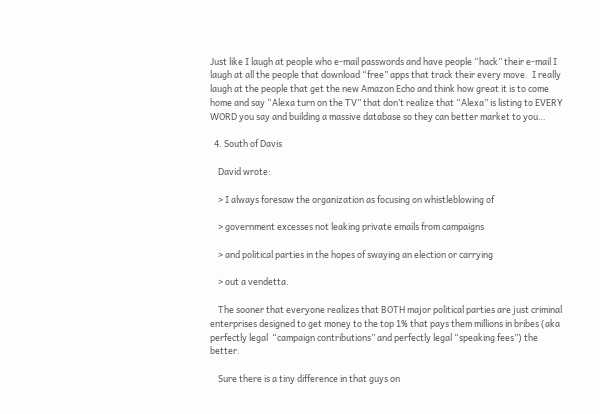Just like I laugh at people who e-mail passwords and have people “hack” their e-mail I laugh at all the people that download “free” apps that track their every move.  I really laugh at the people that get the new Amazon Echo and think how great it is to come home and say “Alexa turn on the TV” that don’t realize that “Alexa” is listing to EVERY WORD you say and building a massive database so they can better market to you…

  4. South of Davis

    David wrote:

    > I always foresaw the organization as focusing on whistleblowing of

    > government excesses not leaking private emails from campaigns

    > and political parties in the hopes of swaying an election or carrying

    > out a vendetta.

    The sooner that everyone realizes that BOTH major political parties are just criminal enterprises designed to get money to the top 1% that pays them millions in bribes (aka perfectly legal  “campaign contributions” and perfectly legal “speaking fees”) the better.

    Sure there is a tiny difference in that guys on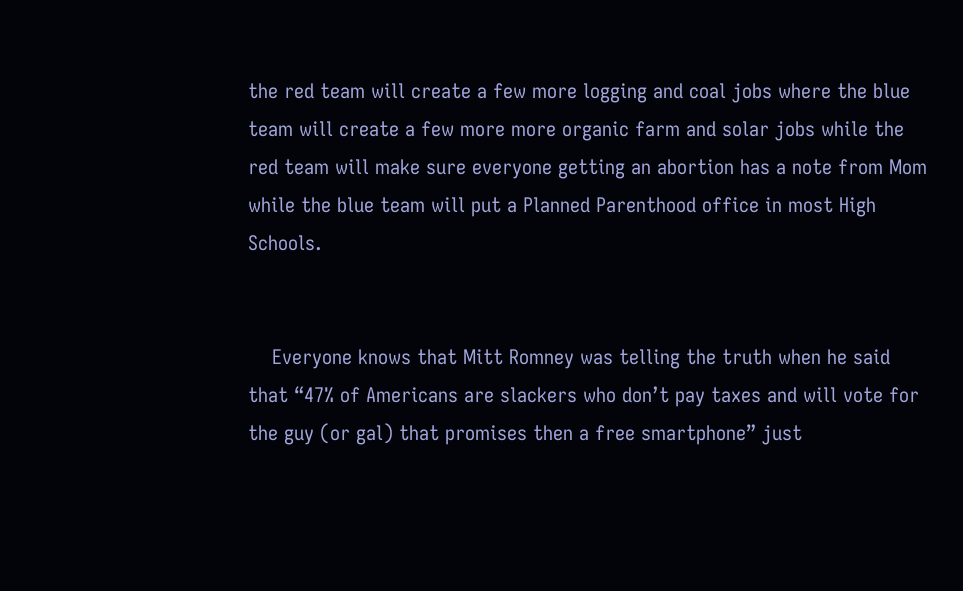the red team will create a few more logging and coal jobs where the blue team will create a few more more organic farm and solar jobs while the red team will make sure everyone getting an abortion has a note from Mom while the blue team will put a Planned Parenthood office in most High Schools.


    Everyone knows that Mitt Romney was telling the truth when he said that “47% of Americans are slackers who don’t pay taxes and will vote for the guy (or gal) that promises then a free smartphone” just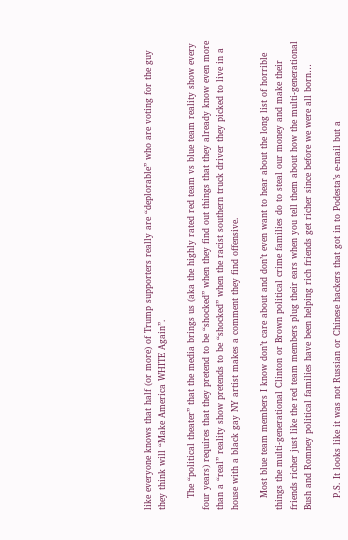like everyone knows that half (or more) of Trump supporters really are “deplorable” who are voting for the guy they think will “Make America WHITE Again”.

    The “political theater” that the media brings us (aka the highly rated red team vs blue team reality show every four years) requires that they pretend to be “shocked” when they find out things that they already know even more than a “real” reality show pretends to be “shocked” when the racist southern truck driver they picked to live in a house with a black gay NY artist makes a comment they find offensive.

    Most blue team members I know don’t care about and don’t even want to hear about the long list of horrible things the multi-generational Clinton or Brown political crime families do to steal our money and make their friends richer just like the red team members plug their ears when you tell them about how the multi-generational Bush and Romney political families have been helping rich friends get richer since before we were all born…

    P.S. It looks like it was not Russian or Chinese hackers that got in to Podesta’s e-mail but a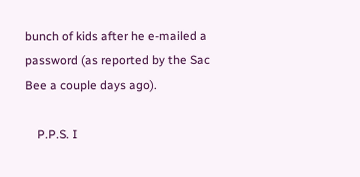bunch of kids after he e-mailed a password (as reported by the Sac Bee a couple days ago).

    P.P.S. I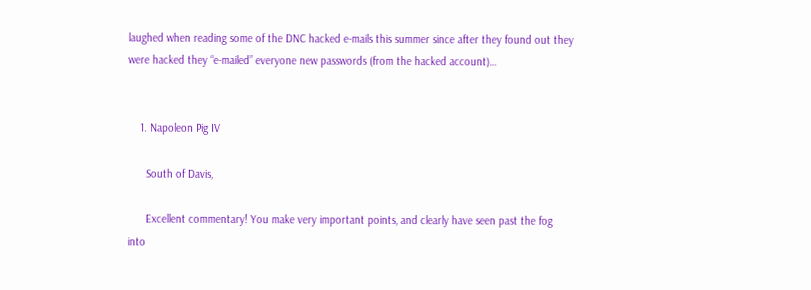laughed when reading some of the DNC hacked e-mails this summer since after they found out they were hacked they “e-mailed” everyone new passwords (from the hacked account)…


    1. Napoleon Pig IV

      South of Davis,

      Excellent commentary! You make very important points, and clearly have seen past the fog into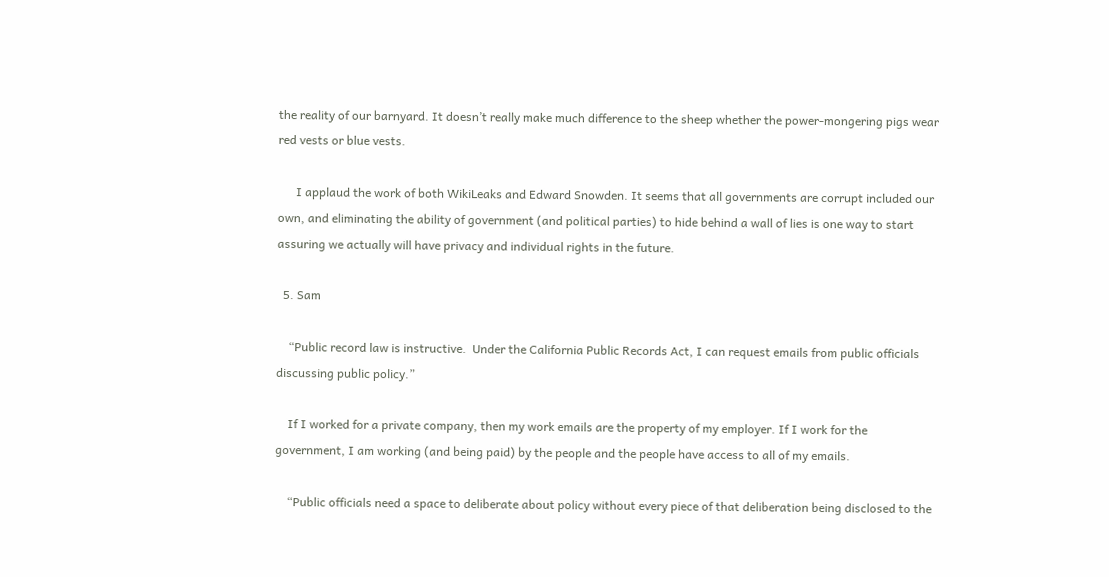the reality of our barnyard. It doesn’t really make much difference to the sheep whether the power-mongering pigs wear red vests or blue vests.

      I applaud the work of both WikiLeaks and Edward Snowden. It seems that all governments are corrupt included our own, and eliminating the ability of government (and political parties) to hide behind a wall of lies is one way to start assuring we actually will have privacy and individual rights in the future.

  5. Sam

    “Public record law is instructive.  Under the California Public Records Act, I can request emails from public officials discussing public policy.”

    If I worked for a private company, then my work emails are the property of my employer. If I work for the government, I am working (and being paid) by the people and the people have access to all of my emails.

    “Public officials need a space to deliberate about policy without every piece of that deliberation being disclosed to the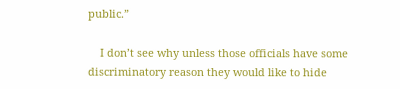public.”

    I don’t see why unless those officials have some discriminatory reason they would like to hide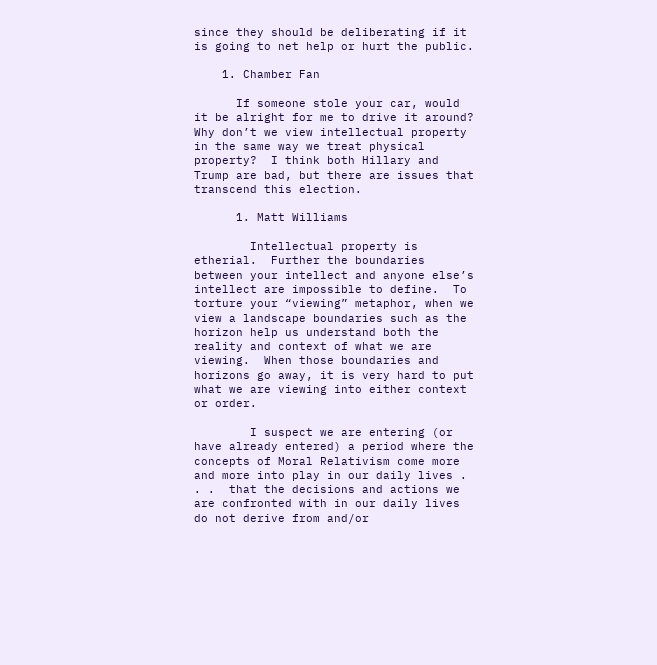since they should be deliberating if it is going to net help or hurt the public.

    1. Chamber Fan

      If someone stole your car, would it be alright for me to drive it around?  Why don’t we view intellectual property in the same way we treat physical property?  I think both Hillary and Trump are bad, but there are issues that transcend this election.

      1. Matt Williams

        Intellectual property is etherial.  Further the boundaries between your intellect and anyone else’s intellect are impossible to define.  To torture your “viewing” metaphor, when we view a landscape boundaries such as the horizon help us understand both the reality and context of what we are viewing.  When those boundaries and horizons go away, it is very hard to put what we are viewing into either context or order.

        I suspect we are entering (or have already entered) a period where the concepts of Moral Relativism come more and more into play in our daily lives . . .  that the decisions and actions we are confronted with in our daily lives do not derive from and/or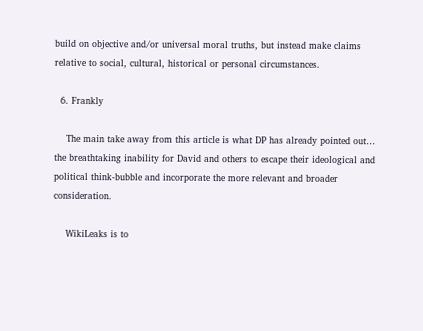build on objective and/or universal moral truths, but instead make claims relative to social, cultural, historical or personal circumstances.

  6. Frankly

    The main take away from this article is what DP has already pointed out… the breathtaking inability for David and others to escape their ideological and political think-bubble and incorporate the more relevant and broader consideration.

    WikiLeaks is to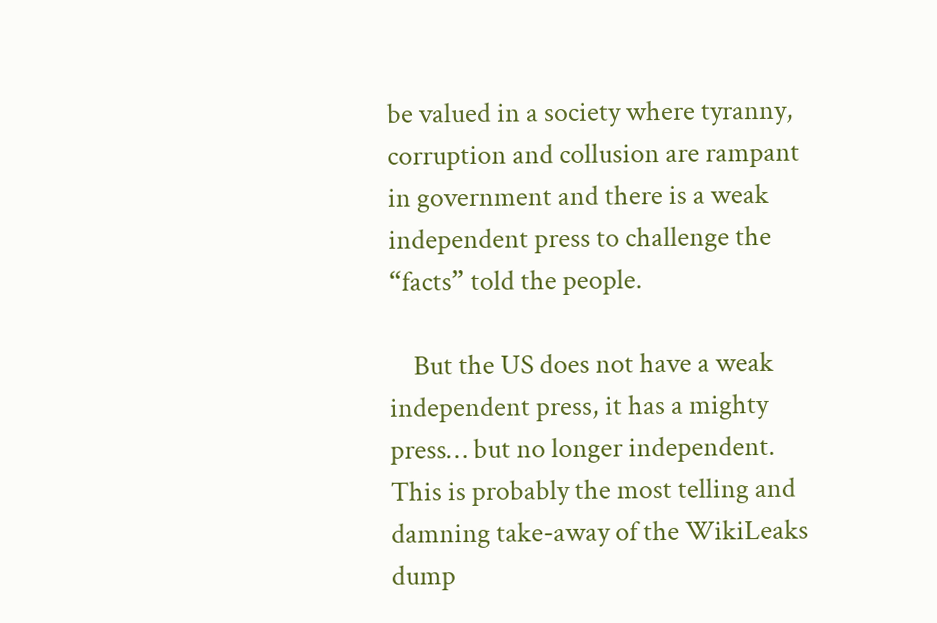be valued in a society where tyranny, corruption and collusion are rampant in government and there is a weak independent press to challenge the “facts” told the people.

    But the US does not have a weak independent press, it has a mighty press… but no longer independent.   This is probably the most telling and damning take-away of the WikiLeaks dump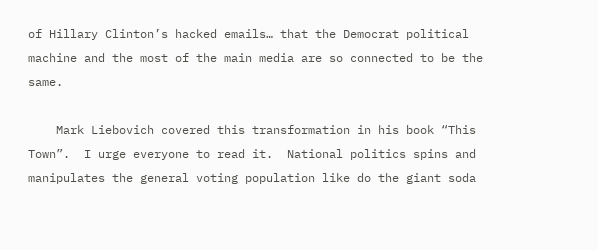of Hillary Clinton’s hacked emails… that the Democrat political machine and the most of the main media are so connected to be the same.

    Mark Liebovich covered this transformation in his book “This Town”.  I urge everyone to read it.  National politics spins and manipulates the general voting population like do the giant soda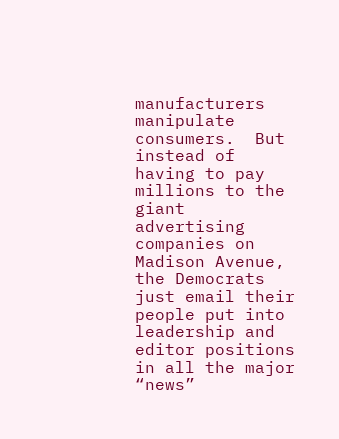manufacturers manipulate consumers.  But instead of having to pay millions to the giant advertising companies on Madison Avenue, the Democrats just email their people put into leadership and editor positions in all the major “news”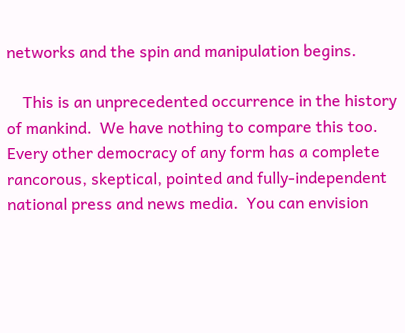networks and the spin and manipulation begins.

    This is an unprecedented occurrence in the history of mankind.  We have nothing to compare this too.  Every other democracy of any form has a complete rancorous, skeptical, pointed and fully-independent national press and news media.  You can envision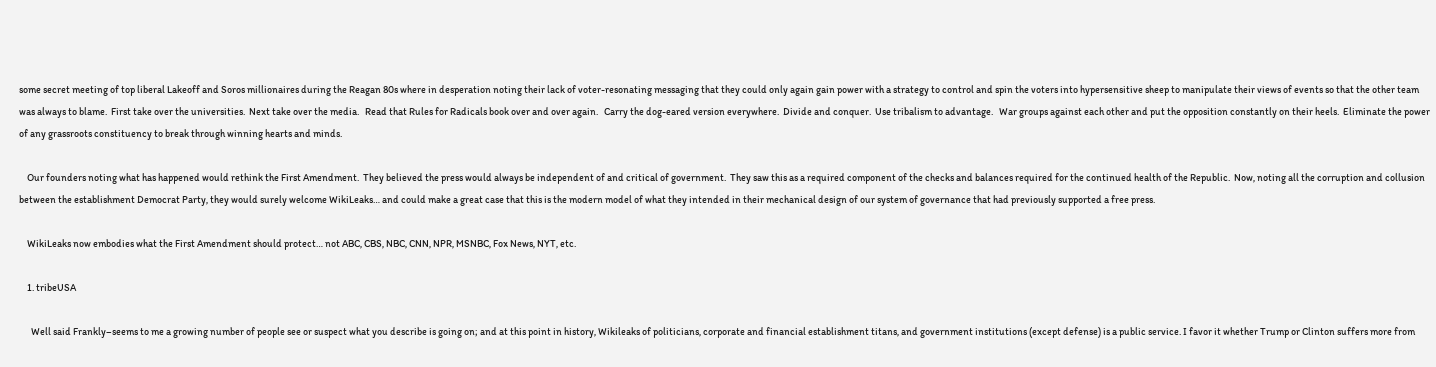some secret meeting of top liberal Lakeoff and Soros millionaires during the Reagan 80s where in desperation noting their lack of voter-resonating messaging that they could only again gain power with a strategy to control and spin the voters into hypersensitive sheep to manipulate their views of events so that the other team was always to blame.  First take over the universities.  Next take over the media.   Read that Rules for Radicals book over and over again.   Carry the dog-eared version everywhere.  Divide and conquer.  Use tribalism to advantage.   War groups against each other and put the opposition constantly on their heels.  Eliminate the power of any grassroots constituency to break through winning hearts and minds.

    Our founders noting what has happened would rethink the First Amendment.  They believed the press would always be independent of and critical of government.  They saw this as a required component of the checks and balances required for the continued health of the Republic.  Now, noting all the corruption and collusion between the establishment Democrat Party, they would surely welcome WikiLeaks… and could make a great case that this is the modern model of what they intended in their mechanical design of our system of governance that had previously supported a free press.

    WikiLeaks now embodies what the First Amendment should protect… not ABC, CBS, NBC, CNN, NPR, MSNBC, Fox News, NYT, etc.

    1. tribeUSA

      Well said Frankly–seems to me a growing number of people see or suspect what you describe is going on; and at this point in history, Wikileaks of politicians, corporate and financial establishment titans, and government institutions (except defense) is a public service. I favor it whether Trump or Clinton suffers more from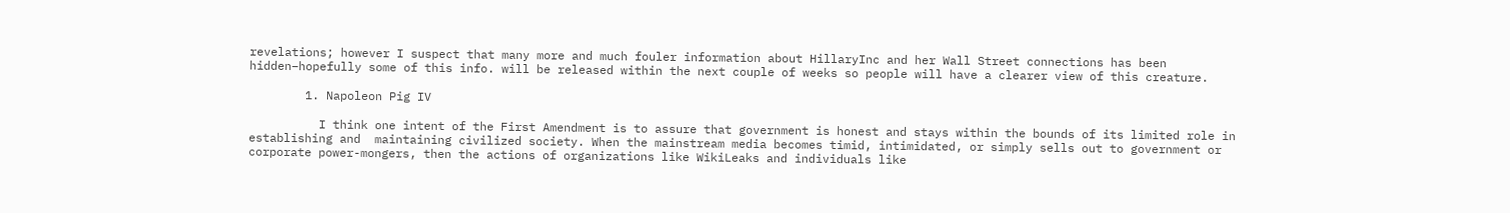revelations; however I suspect that many more and much fouler information about HillaryInc and her Wall Street connections has been hidden–hopefully some of this info. will be released within the next couple of weeks so people will have a clearer view of this creature.

        1. Napoleon Pig IV

          I think one intent of the First Amendment is to assure that government is honest and stays within the bounds of its limited role in establishing and  maintaining civilized society. When the mainstream media becomes timid, intimidated, or simply sells out to government or corporate power-mongers, then the actions of organizations like WikiLeaks and individuals like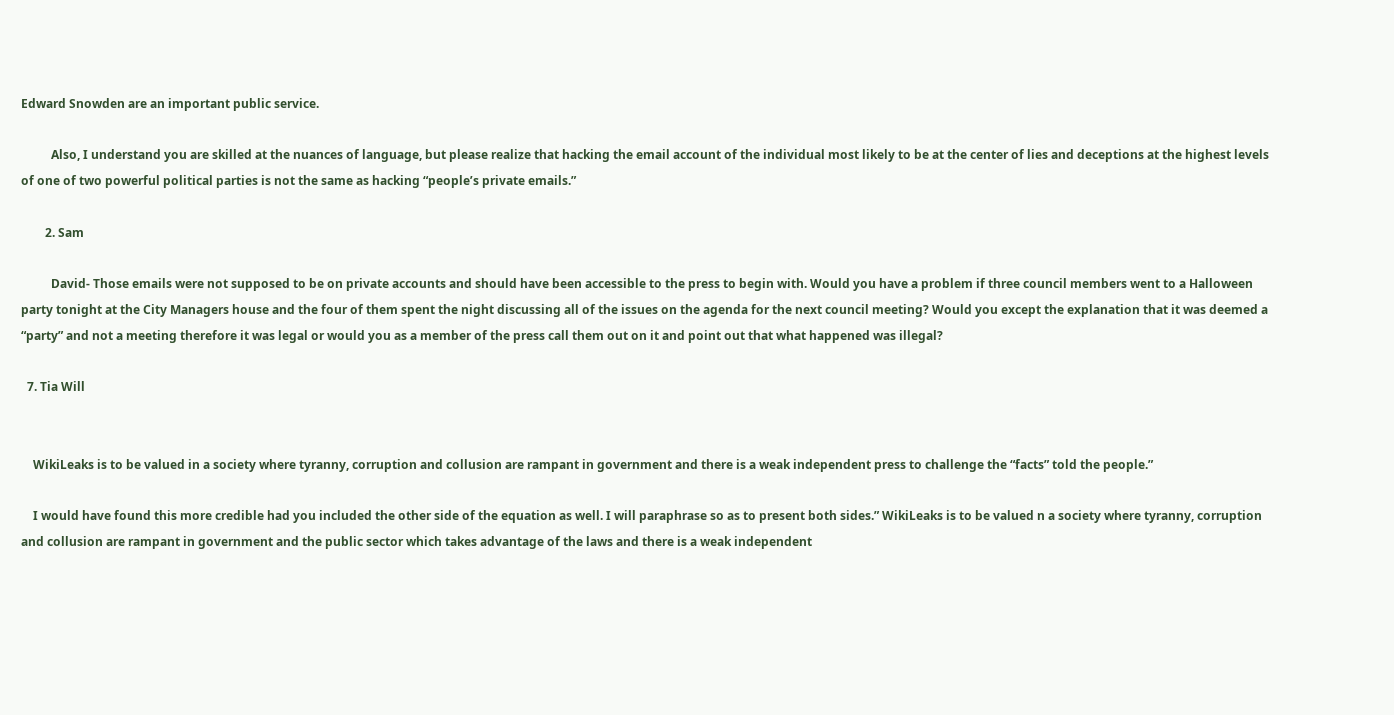Edward Snowden are an important public service.

          Also, I understand you are skilled at the nuances of language, but please realize that hacking the email account of the individual most likely to be at the center of lies and deceptions at the highest levels of one of two powerful political parties is not the same as hacking “people’s private emails.”

        2. Sam

          David- Those emails were not supposed to be on private accounts and should have been accessible to the press to begin with. Would you have a problem if three council members went to a Halloween party tonight at the City Managers house and the four of them spent the night discussing all of the issues on the agenda for the next council meeting? Would you except the explanation that it was deemed a “party” and not a meeting therefore it was legal or would you as a member of the press call them out on it and point out that what happened was illegal?

  7. Tia Will


    WikiLeaks is to be valued in a society where tyranny, corruption and collusion are rampant in government and there is a weak independent press to challenge the “facts” told the people.”

    I would have found this more credible had you included the other side of the equation as well. I will paraphrase so as to present both sides.” WikiLeaks is to be valued n a society where tyranny, corruption and collusion are rampant in government and the public sector which takes advantage of the laws and there is a weak independent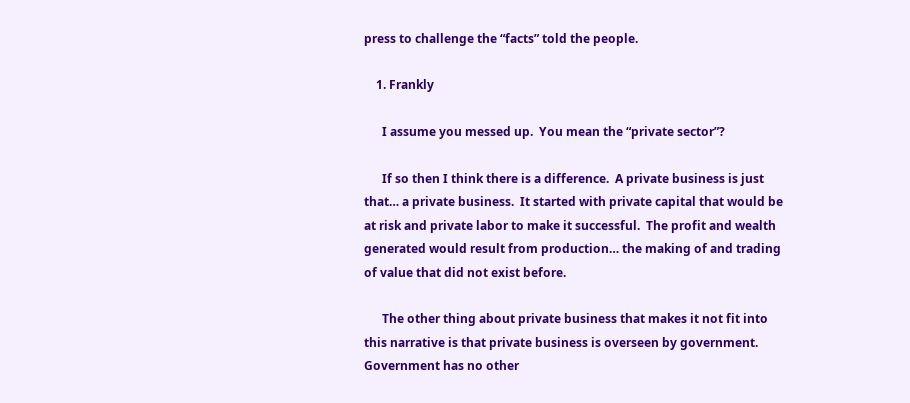press to challenge the “facts” told the people.

    1. Frankly

      I assume you messed up.  You mean the “private sector”?

      If so then I think there is a difference.  A private business is just that… a private business.  It started with private capital that would be at risk and private labor to make it successful.  The profit and wealth generated would result from production… the making of and trading of value that did not exist before.

      The other thing about private business that makes it not fit into this narrative is that private business is overseen by government.  Government has no other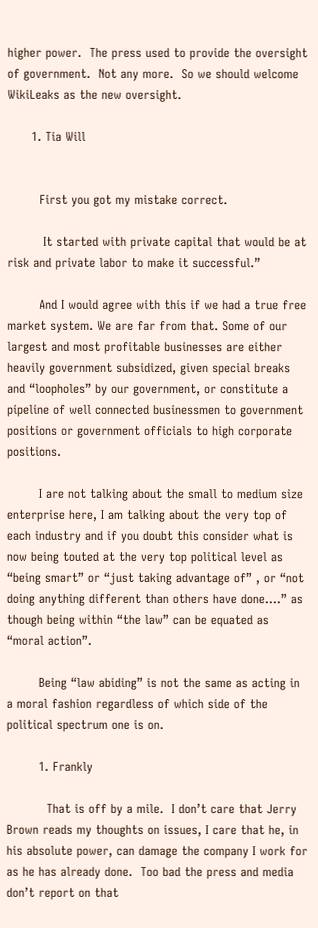higher power.  The press used to provide the oversight of government.  Not any more.  So we should welcome WikiLeaks as the new oversight.

      1. Tia Will


        First you got my mistake correct.

         It started with private capital that would be at risk and private labor to make it successful.”

        And I would agree with this if we had a true free market system. We are far from that. Some of our largest and most profitable businesses are either heavily government subsidized, given special breaks and “loopholes” by our government, or constitute a pipeline of well connected businessmen to government positions or government officials to high corporate positions.

        I are not talking about the small to medium size enterprise here, I am talking about the very top of each industry and if you doubt this consider what is now being touted at the very top political level as “being smart” or “just taking advantage of” , or “not doing anything different than others have done….” as though being within “the law” can be equated as “moral action”.

        Being “law abiding” is not the same as acting in a moral fashion regardless of which side of the political spectrum one is on.

        1. Frankly

          That is off by a mile.  I don’t care that Jerry Brown reads my thoughts on issues, I care that he, in his absolute power, can damage the company I work for as he has already done.  Too bad the press and media don’t report on that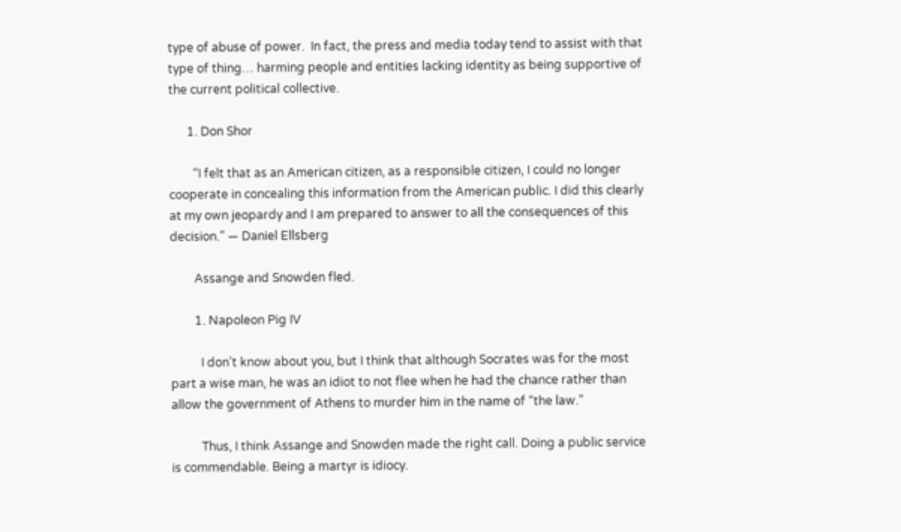type of abuse of power.  In fact, the press and media today tend to assist with that type of thing… harming people and entities lacking identity as being supportive of the current political collective.

      1. Don Shor

        “I felt that as an American citizen, as a responsible citizen, I could no longer cooperate in concealing this information from the American public. I did this clearly at my own jeopardy and I am prepared to answer to all the consequences of this decision.” — Daniel Ellsberg

        Assange and Snowden fled.

        1. Napoleon Pig IV

          I don’t know about you, but I think that although Socrates was for the most part a wise man, he was an idiot to not flee when he had the chance rather than allow the government of Athens to murder him in the name of “the law.”

          Thus, I think Assange and Snowden made the right call. Doing a public service is commendable. Being a martyr is idiocy.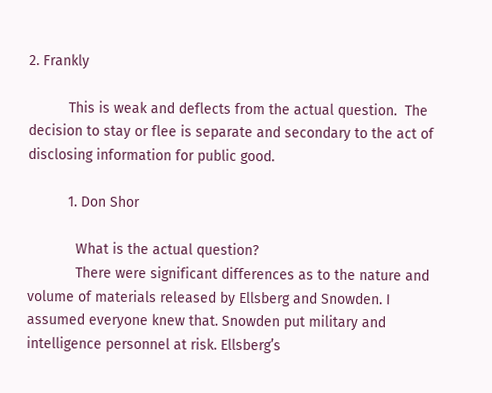2. Frankly

          This is weak and deflects from the actual question.  The decision to stay or flee is separate and secondary to the act of disclosing information for public good.

          1. Don Shor

            What is the actual question?
            There were significant differences as to the nature and volume of materials released by Ellsberg and Snowden. I assumed everyone knew that. Snowden put military and intelligence personnel at risk. Ellsberg’s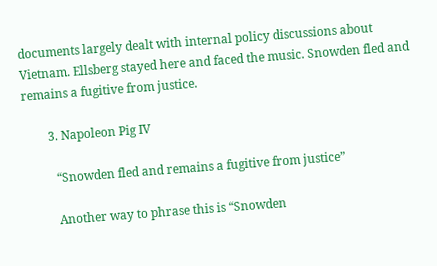documents largely dealt with internal policy discussions about Vietnam. Ellsberg stayed here and faced the music. Snowden fled and remains a fugitive from justice.

        3. Napoleon Pig IV

          “Snowden fled and remains a fugitive from justice”

          Another way to phrase this is “Snowden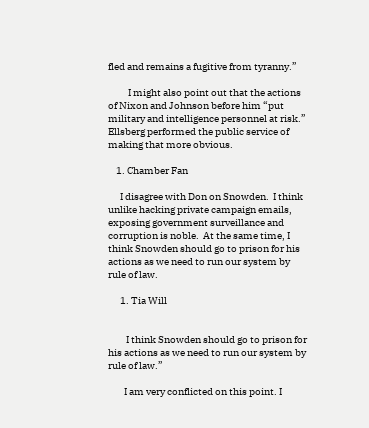fled and remains a fugitive from tyranny.”

          I might also point out that the actions of Nixon and Johnson before him “put military and intelligence personnel at risk.” Ellsberg performed the public service of making that more obvious.

    1. Chamber Fan

      I disagree with Don on Snowden.  I think unlike hacking private campaign emails, exposing government surveillance and corruption is noble.  At the same time, I think Snowden should go to prison for his actions as we need to run our system by rule of law.

      1. Tia Will


         I think Snowden should go to prison for his actions as we need to run our system by rule of law.”

        I am very conflicted on this point. I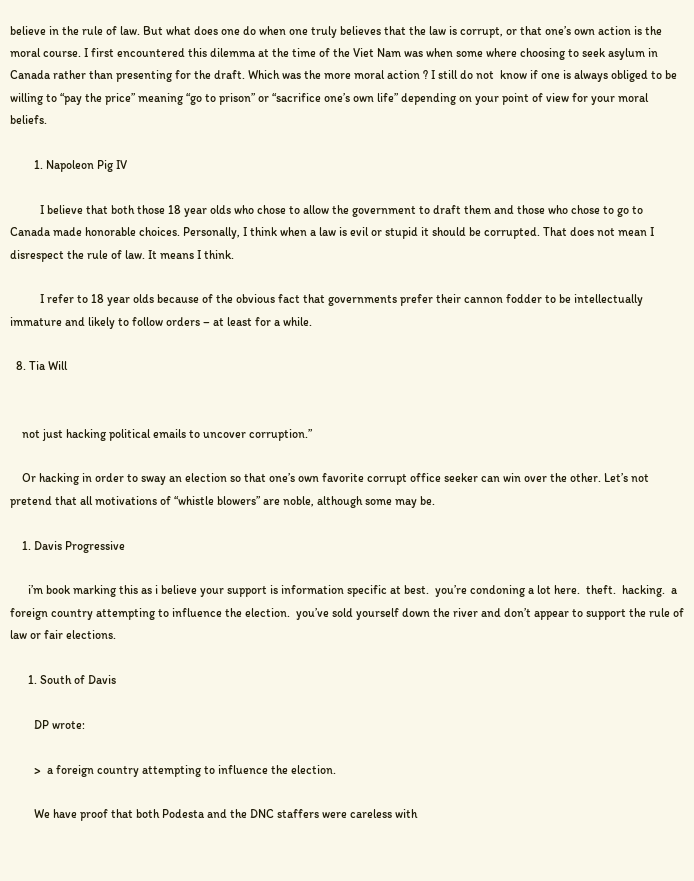believe in the rule of law. But what does one do when one truly believes that the law is corrupt, or that one’s own action is the moral course. I first encountered this dilemma at the time of the Viet Nam was when some where choosing to seek asylum in Canada rather than presenting for the draft. Which was the more moral action ? I still do not  know if one is always obliged to be willing to “pay the price” meaning “go to prison” or “sacrifice one’s own life” depending on your point of view for your moral beliefs.

        1. Napoleon Pig IV

          I believe that both those 18 year olds who chose to allow the government to draft them and those who chose to go to Canada made honorable choices. Personally, I think when a law is evil or stupid it should be corrupted. That does not mean I disrespect the rule of law. It means I think.

          I refer to 18 year olds because of the obvious fact that governments prefer their cannon fodder to be intellectually immature and likely to follow orders – at least for a while.

  8. Tia Will


    not just hacking political emails to uncover corruption.”

    Or hacking in order to sway an election so that one’s own favorite corrupt office seeker can win over the other. Let’s not pretend that all motivations of “whistle blowers” are noble, although some may be.

    1. Davis Progressive

      i’m book marking this as i believe your support is information specific at best.  you’re condoning a lot here.  theft.  hacking.  a foreign country attempting to influence the election.  you’ve sold yourself down the river and don’t appear to support the rule of law or fair elections.

      1. South of Davis

        DP wrote:

        >  a foreign country attempting to influence the election.

        We have proof that both Podesta and the DNC staffers were careless with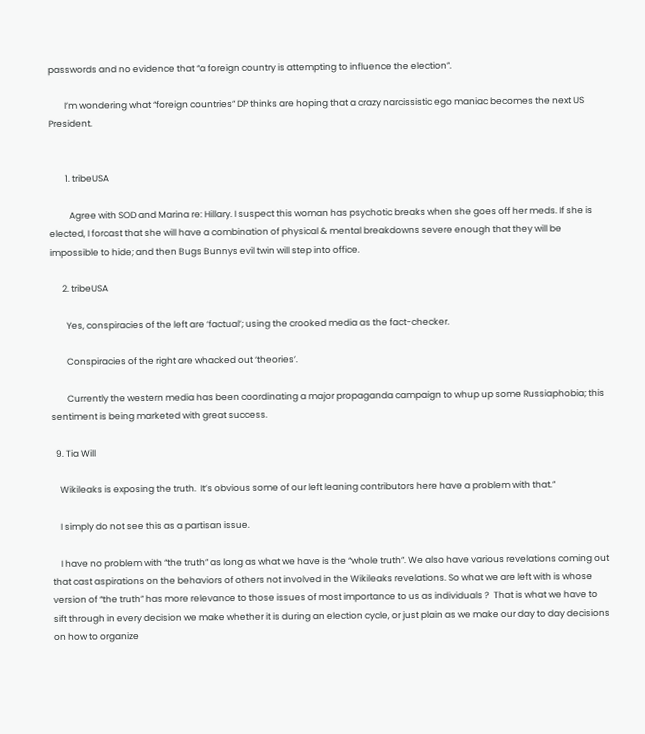passwords and no evidence that “a foreign country is attempting to influence the election”.

        I’m wondering what “foreign countries” DP thinks are hoping that a crazy narcissistic ego maniac becomes the next US President.


        1. tribeUSA

          Agree with SOD and Marina re: Hillary. I suspect this woman has psychotic breaks when she goes off her meds. If she is elected, I forcast that she will have a combination of physical & mental breakdowns severe enough that they will be impossible to hide; and then Bugs Bunnys evil twin will step into office.

      2. tribeUSA

        Yes, conspiracies of the left are ‘factual’; using the crooked media as the fact-checker.

        Conspiracies of the right are whacked out ‘theories’.

        Currently the western media has been coordinating a major propaganda campaign to whup up some Russiaphobia; this sentiment is being marketed with great success.

  9. Tia Will

    Wikileaks is exposing the truth.  It’s obvious some of our left leaning contributors here have a problem with that.”

    I simply do not see this as a partisan issue.

    I have no problem with “the truth” as long as what we have is the “whole truth”. We also have various revelations coming out that cast aspirations on the behaviors of others not involved in the Wikileaks revelations. So what we are left with is whose version of “the truth” has more relevance to those issues of most importance to us as individuals ?  That is what we have to sift through in every decision we make whether it is during an election cycle, or just plain as we make our day to day decisions on how to organize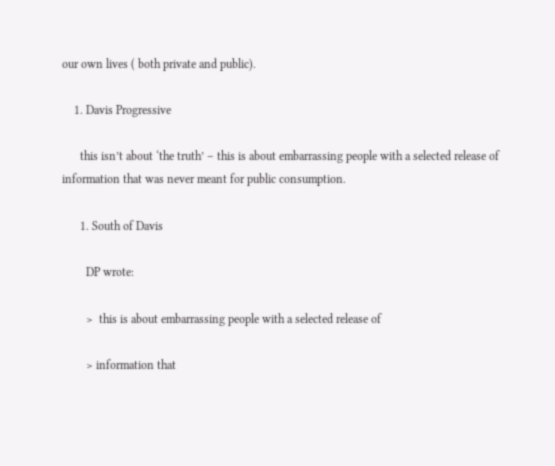our own lives ( both private and public).

    1. Davis Progressive

      this isn’t about ‘the truth’ – this is about embarrassing people with a selected release of information that was never meant for public consumption.

      1. South of Davis

        DP wrote:

        >  this is about embarrassing people with a selected release of

        > information that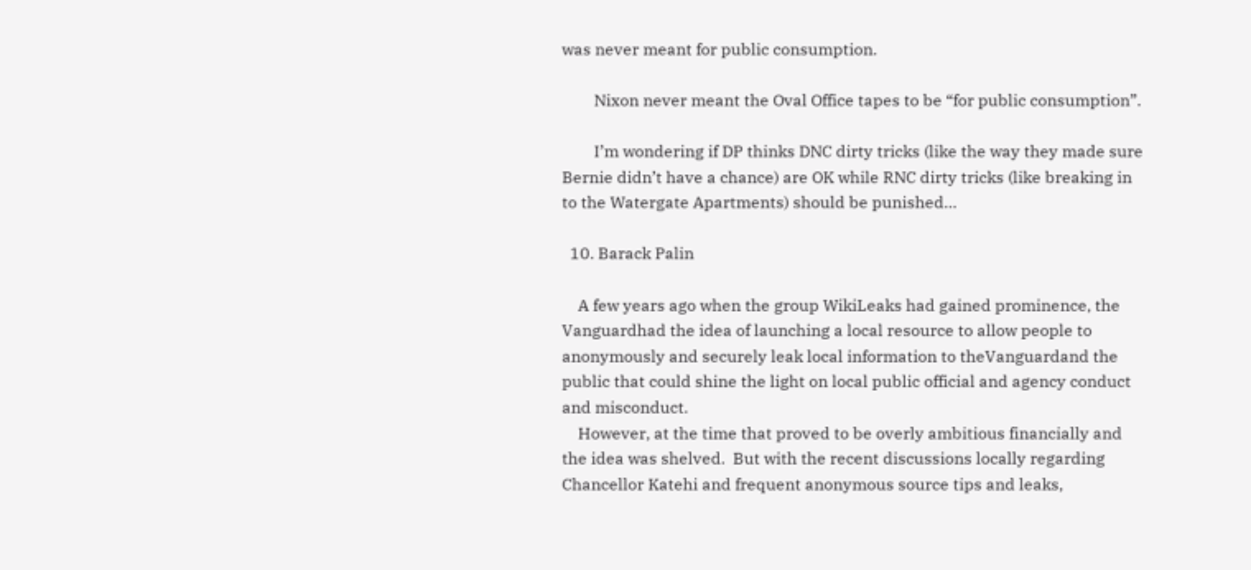was never meant for public consumption.

        Nixon never meant the Oval Office tapes to be “for public consumption”.

        I’m wondering if DP thinks DNC dirty tricks (like the way they made sure Bernie didn’t have a chance) are OK while RNC dirty tricks (like breaking in to the Watergate Apartments) should be punished…

  10. Barack Palin

    A few years ago when the group WikiLeaks had gained prominence, the Vanguardhad the idea of launching a local resource to allow people to anonymously and securely leak local information to theVanguardand the public that could shine the light on local public official and agency conduct and misconduct.
    However, at the time that proved to be overly ambitious financially and the idea was shelved.  But with the recent discussions locally regarding Chancellor Katehi and frequent anonymous source tips and leaks,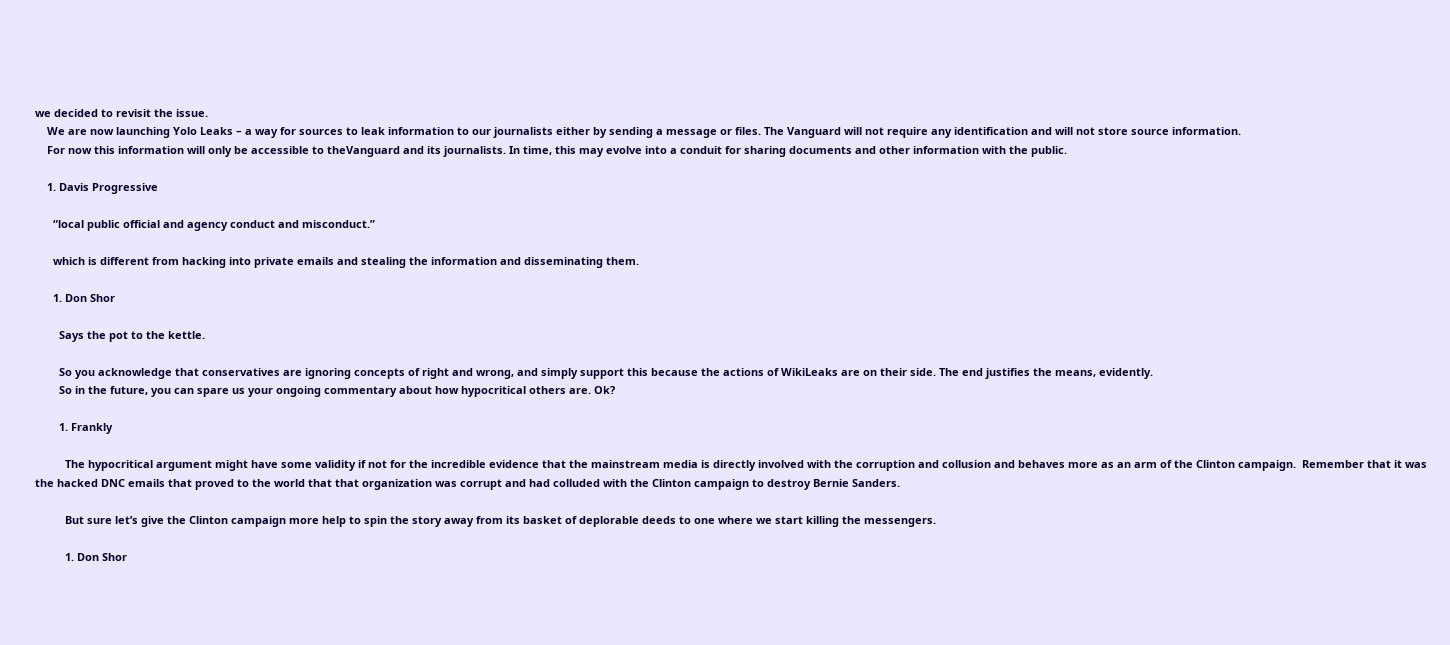we decided to revisit the issue.
    We are now launching Yolo Leaks – a way for sources to leak information to our journalists either by sending a message or files. The Vanguard will not require any identification and will not store source information.
    For now this information will only be accessible to theVanguard and its journalists. In time, this may evolve into a conduit for sharing documents and other information with the public.

    1. Davis Progressive

      “local public official and agency conduct and misconduct.”

      which is different from hacking into private emails and stealing the information and disseminating them.

      1. Don Shor

        Says the pot to the kettle.

        So you acknowledge that conservatives are ignoring concepts of right and wrong, and simply support this because the actions of WikiLeaks are on their side. The end justifies the means, evidently.
        So in the future, you can spare us your ongoing commentary about how hypocritical others are. Ok?

        1. Frankly

          The hypocritical argument might have some validity if not for the incredible evidence that the mainstream media is directly involved with the corruption and collusion and behaves more as an arm of the Clinton campaign.  Remember that it was the hacked DNC emails that proved to the world that that organization was corrupt and had colluded with the Clinton campaign to destroy Bernie Sanders.

          But sure let’s give the Clinton campaign more help to spin the story away from its basket of deplorable deeds to one where we start killing the messengers.

          1. Don Shor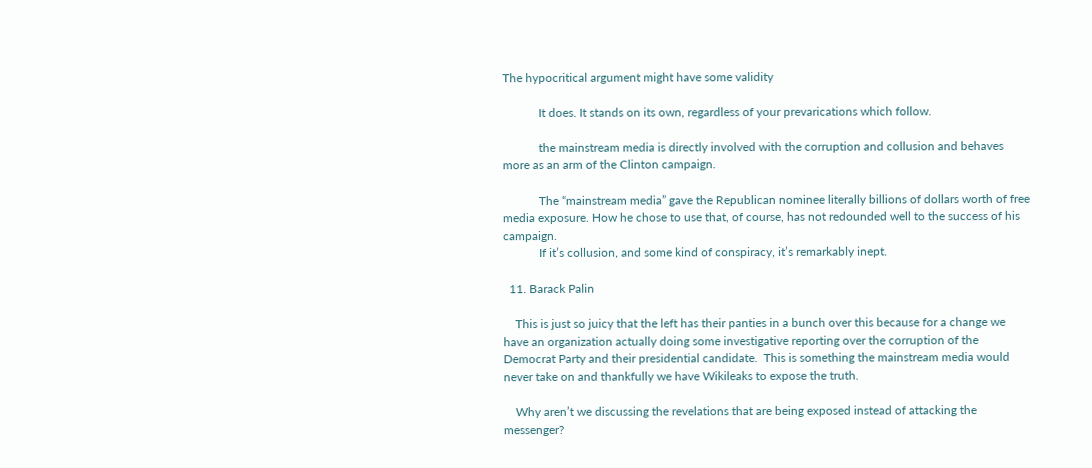The hypocritical argument might have some validity

            It does. It stands on its own, regardless of your prevarications which follow.

            the mainstream media is directly involved with the corruption and collusion and behaves more as an arm of the Clinton campaign.

            The “mainstream media” gave the Republican nominee literally billions of dollars worth of free media exposure. How he chose to use that, of course, has not redounded well to the success of his campaign.
            If it’s collusion, and some kind of conspiracy, it’s remarkably inept.

  11. Barack Palin

    This is just so juicy that the left has their panties in a bunch over this because for a change we have an organization actually doing some investigative reporting over the corruption of the Democrat Party and their presidential candidate.  This is something the mainstream media would never take on and thankfully we have Wikileaks to expose the truth.

    Why aren’t we discussing the revelations that are being exposed instead of attacking the messenger?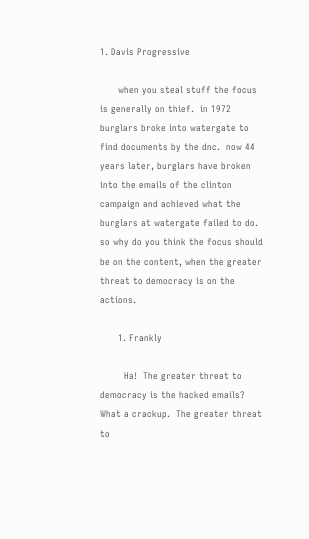1. Davis Progressive

      when you steal stuff the focus is generally on thief.  in 1972 burglars broke into watergate to find documents by the dnc.  now 44 years later, burglars have broken into the emails of the clinton campaign and achieved what the burglars at watergate failed to do.  so why do you think the focus should be on the content, when the greater threat to democracy is on the actions.

      1. Frankly

        Ha!  The greater threat to democracy is the hacked emails?  What a crackup.  The greater threat to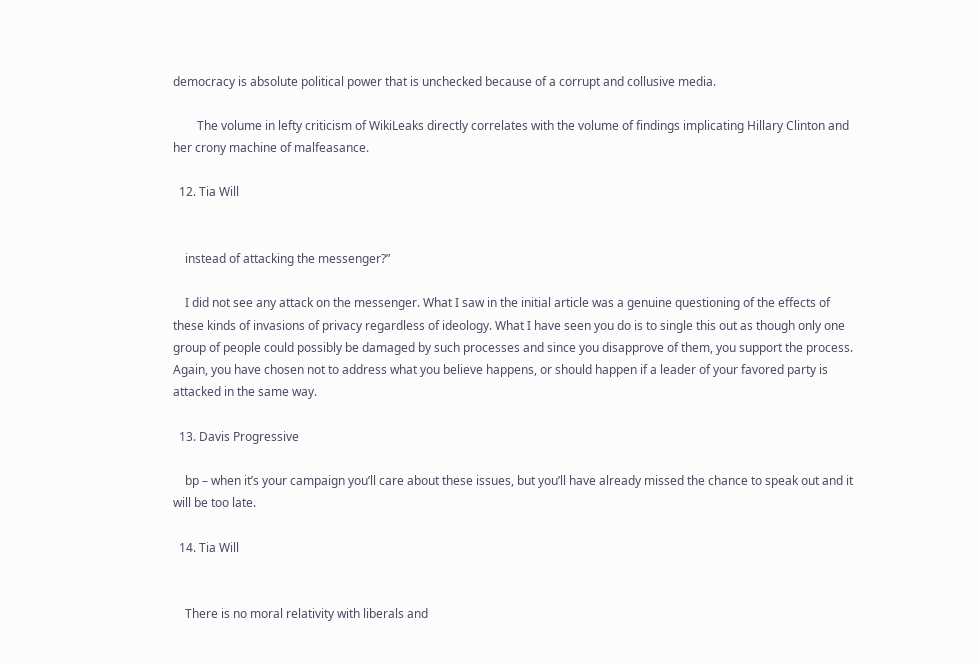democracy is absolute political power that is unchecked because of a corrupt and collusive media.

        The volume in lefty criticism of WikiLeaks directly correlates with the volume of findings implicating Hillary Clinton and her crony machine of malfeasance.

  12. Tia Will


    instead of attacking the messenger?”

    I did not see any attack on the messenger. What I saw in the initial article was a genuine questioning of the effects of these kinds of invasions of privacy regardless of ideology. What I have seen you do is to single this out as though only one group of people could possibly be damaged by such processes and since you disapprove of them, you support the process. Again, you have chosen not to address what you believe happens, or should happen if a leader of your favored party is attacked in the same way.

  13. Davis Progressive

    bp – when it’s your campaign you’ll care about these issues, but you’ll have already missed the chance to speak out and it will be too late.

  14. Tia Will


    There is no moral relativity with liberals and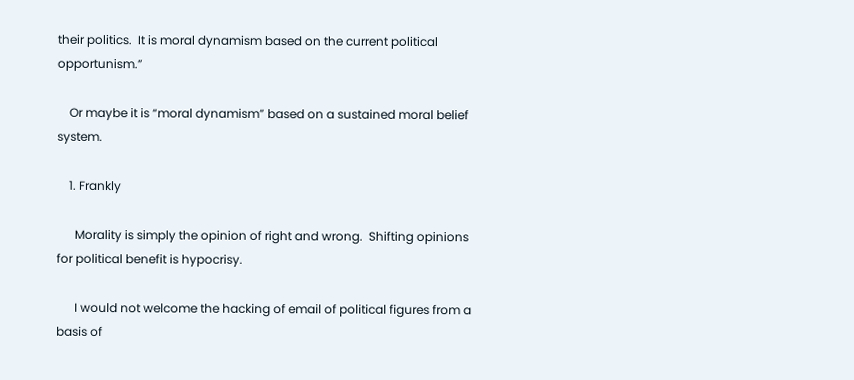their politics.  It is moral dynamism based on the current political opportunism.”

    Or maybe it is “moral dynamism” based on a sustained moral belief system.

    1. Frankly

      Morality is simply the opinion of right and wrong.  Shifting opinions for political benefit is hypocrisy.

      I would not welcome the hacking of email of political figures from a basis of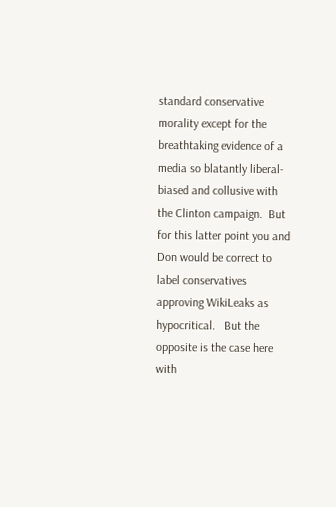standard conservative morality except for the breathtaking evidence of a media so blatantly liberal-biased and collusive with the Clinton campaign.  But for this latter point you and Don would be correct to label conservatives approving WikiLeaks as hypocritical.   But the opposite is the case here with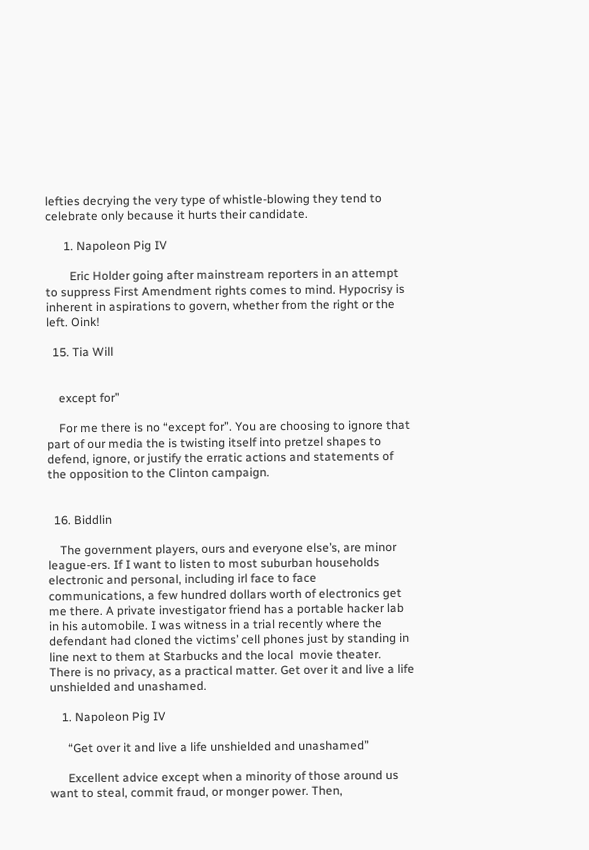lefties decrying the very type of whistle-blowing they tend to celebrate only because it hurts their candidate.

      1. Napoleon Pig IV

        Eric Holder going after mainstream reporters in an attempt to suppress First Amendment rights comes to mind. Hypocrisy is inherent in aspirations to govern, whether from the right or the left. Oink!

  15. Tia Will


    except for”

    For me there is no “except for”. You are choosing to ignore that part of our media the is twisting itself into pretzel shapes to defend, ignore, or justify the erratic actions and statements of the opposition to the Clinton campaign.


  16. Biddlin

    The government players, ours and everyone else’s, are minor league-ers. If I want to listen to most suburban households electronic and personal, including irl face to face communications, a few hundred dollars worth of electronics get me there. A private investigator friend has a portable hacker lab in his automobile. I was witness in a trial recently where the defendant had cloned the victims’ cell phones just by standing in line next to them at Starbucks and the local  movie theater. There is no privacy, as a practical matter. Get over it and live a life unshielded and unashamed.

    1. Napoleon Pig IV

      “Get over it and live a life unshielded and unashamed”

      Excellent advice except when a minority of those around us want to steal, commit fraud, or monger power. Then,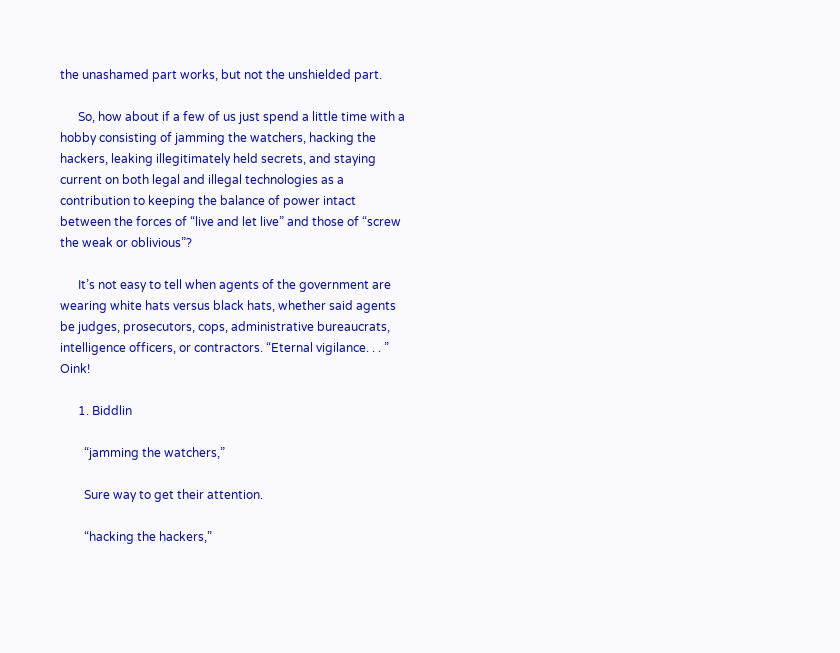the unashamed part works, but not the unshielded part.

      So, how about if a few of us just spend a little time with a hobby consisting of jamming the watchers, hacking the hackers, leaking illegitimately held secrets, and staying current on both legal and illegal technologies as a contribution to keeping the balance of power intact between the forces of “live and let live” and those of “screw the weak or oblivious”?

      It’s not easy to tell when agents of the government are wearing white hats versus black hats, whether said agents be judges, prosecutors, cops, administrative bureaucrats, intelligence officers, or contractors. “Eternal vigilance. . . ” Oink!

      1. Biddlin

        “jamming the watchers,”

        Sure way to get their attention.

        “hacking the hackers,”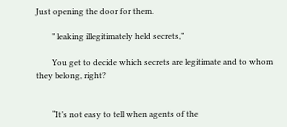Just opening the door for them.

        ” leaking illegitimately held secrets,”

        You get to decide which secrets are legitimate and to whom they belong, right?


        “It’s not easy to tell when agents of the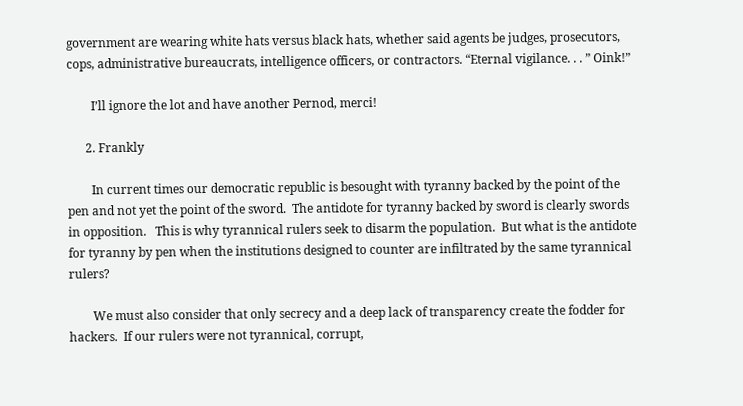government are wearing white hats versus black hats, whether said agents be judges, prosecutors, cops, administrative bureaucrats, intelligence officers, or contractors. “Eternal vigilance. . . ” Oink!”

        I’ll ignore the lot and have another Pernod, merci!

      2. Frankly

        In current times our democratic republic is besought with tyranny backed by the point of the pen and not yet the point of the sword.  The antidote for tyranny backed by sword is clearly swords in opposition.   This is why tyrannical rulers seek to disarm the population.  But what is the antidote for tyranny by pen when the institutions designed to counter are infiltrated by the same tyrannical rulers?

        We must also consider that only secrecy and a deep lack of transparency create the fodder for hackers.  If our rulers were not tyrannical, corrupt,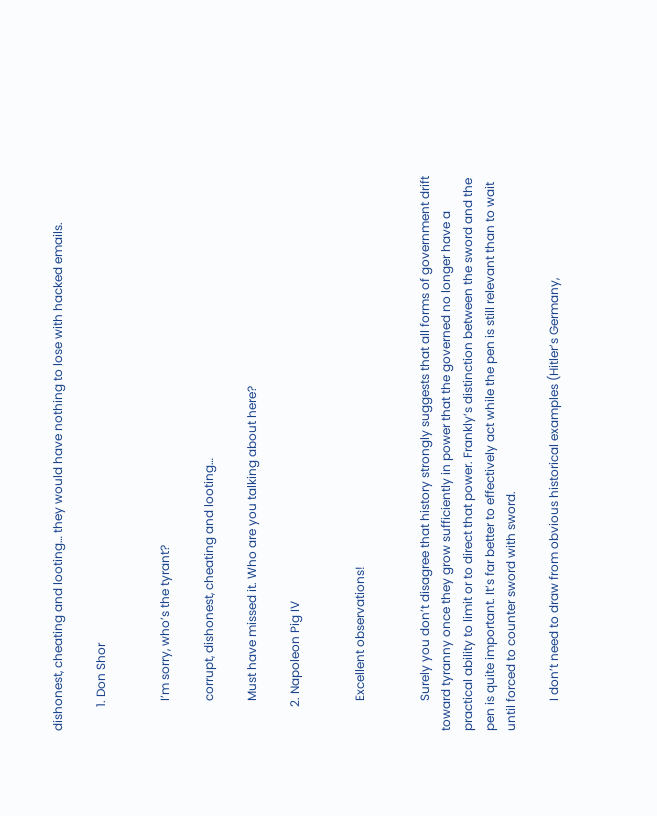dishonest, cheating and looting… they would have nothing to lose with hacked emails.

        1. Don Shor


          I’m sorry, who’s the tyrant?

          corrupt, dishonest, cheating and looting…

          Must have missed it. Who are you talking about here?

        2. Napoleon Pig IV


          Excellent observations!


          Surely you don’t disagree that history strongly suggests that all forms of government drift toward tyranny once they grow sufficiently in power that the governed no longer have a practical ability to limit or to direct that power. Frankly’s distinction between the sword and the pen is quite important. It’s far better to effectively act while the pen is still relevant than to wait until forced to counter sword with sword.

          I don’t need to draw from obvious historical examples (Hitler’s Germany,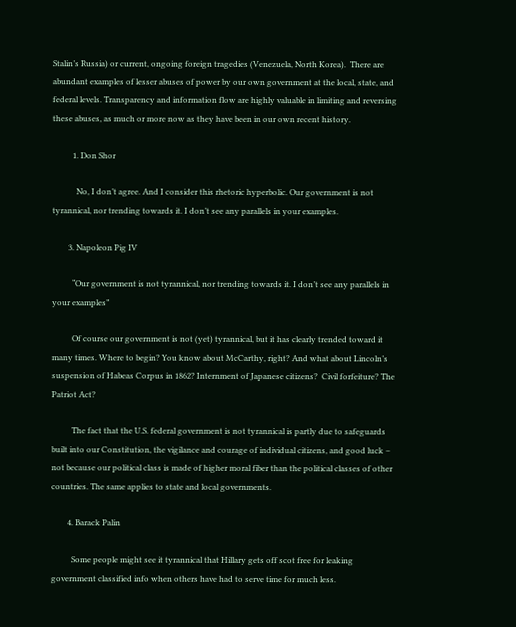Stalin’s Russia) or current, ongoing foreign tragedies (Venezuela, North Korea).  There are abundant examples of lesser abuses of power by our own government at the local, state, and federal levels. Transparency and information flow are highly valuable in limiting and reversing these abuses, as much or more now as they have been in our own recent history.

          1. Don Shor

            No, I don’t agree. And I consider this rhetoric hyperbolic. Our government is not tyrannical, nor trending towards it. I don’t see any parallels in your examples.

        3. Napoleon Pig IV

          “Our government is not tyrannical, nor trending towards it. I don’t see any parallels in your examples”

          Of course our government is not (yet) tyrannical, but it has clearly trended toward it many times. Where to begin? You know about McCarthy, right? And what about Lincoln’s suspension of Habeas Corpus in 1862? Internment of Japanese citizens?  Civil forfeiture? The Patriot Act?

          The fact that the U.S. federal government is not tyrannical is partly due to safeguards built into our Constitution, the vigilance and courage of individual citizens, and good luck – not because our political class is made of higher moral fiber than the political classes of other countries. The same applies to state and local governments.

        4. Barack Palin

          Some people might see it tyrannical that Hillary gets off scot free for leaking government classified info when others have had to serve time for much less.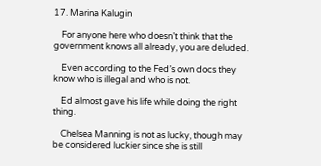17. Marina Kalugin

    For anyone here who doesn’t think that the government knows all already, you are deluded.

    Even according to the Fed’s own docs they know who is illegal and who is not.

    Ed almost gave his life while doing the right thing.

    Chelsea Manning is not as lucky, though may be considered luckier since she is still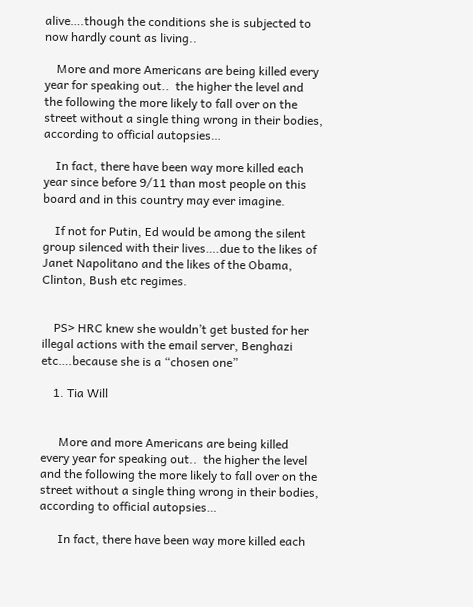alive….though the conditions she is subjected to now hardly count as living..

    More and more Americans are being killed every year for speaking out..  the higher the level and the following the more likely to fall over on the street without a single thing wrong in their bodies, according to official autopsies…

    In fact, there have been way more killed each year since before 9/11 than most people on this board and in this country may ever imagine.

    If not for Putin, Ed would be among the silent group silenced with their lives….due to the likes of Janet Napolitano and the likes of the Obama, Clinton, Bush etc regimes.


    PS> HRC knew she wouldn’t get busted for her illegal actions with the email server, Benghazi etc….because she is a “chosen one”

    1. Tia Will


      More and more Americans are being killed every year for speaking out..  the higher the level and the following the more likely to fall over on the street without a single thing wrong in their bodies, according to official autopsies…

      In fact, there have been way more killed each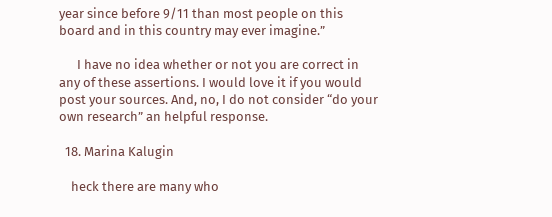year since before 9/11 than most people on this board and in this country may ever imagine.”

      I have no idea whether or not you are correct in any of these assertions. I would love it if you would post your sources. And, no, I do not consider “do your own research” an helpful response.

  18. Marina Kalugin

    heck there are many who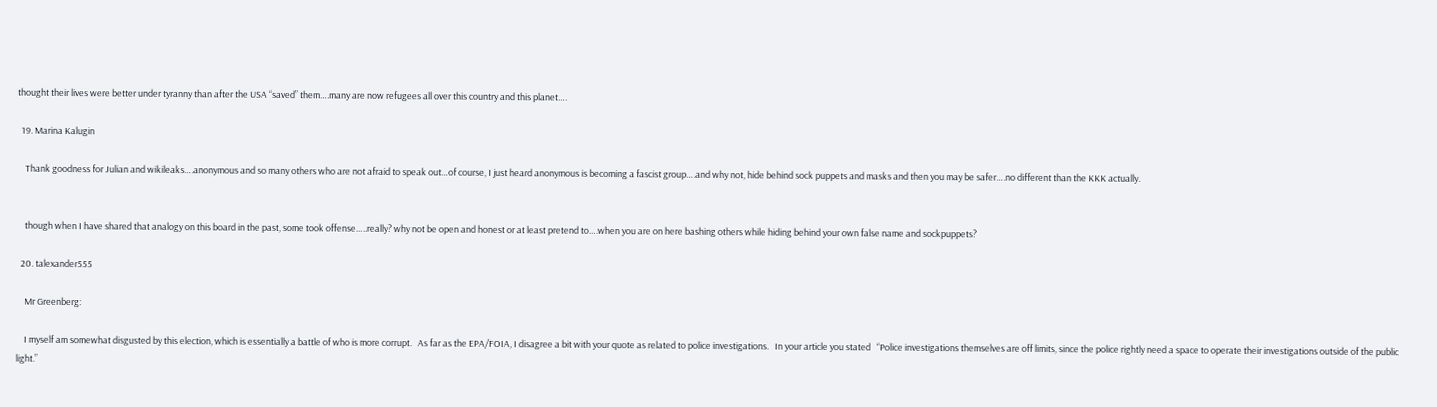thought their lives were better under tyranny than after the USA “saved” them….many are now refugees all over this country and this planet….

  19. Marina Kalugin

    Thank goodness for Julian and wikileaks….anonymous and so many others who are not afraid to speak out…of course, I just heard anonymous is becoming a fascist group….and why not, hide behind sock puppets and masks and then you may be safer….no different than the KKK actually.


    though when I have shared that analogy on this board in the past, some took offense…..really? why not be open and honest or at least pretend to….when you are on here bashing others while hiding behind your own false name and sockpuppets?

  20. talexander555

    Mr Greenberg:

    I myself am somewhat disgusted by this election, which is essentially a battle of who is more corrupt.   As far as the EPA/FOIA, I disagree a bit with your quote as related to police investigations.   In your article you stated   “Police investigations themselves are off limits, since the police rightly need a space to operate their investigations outside of the public light.”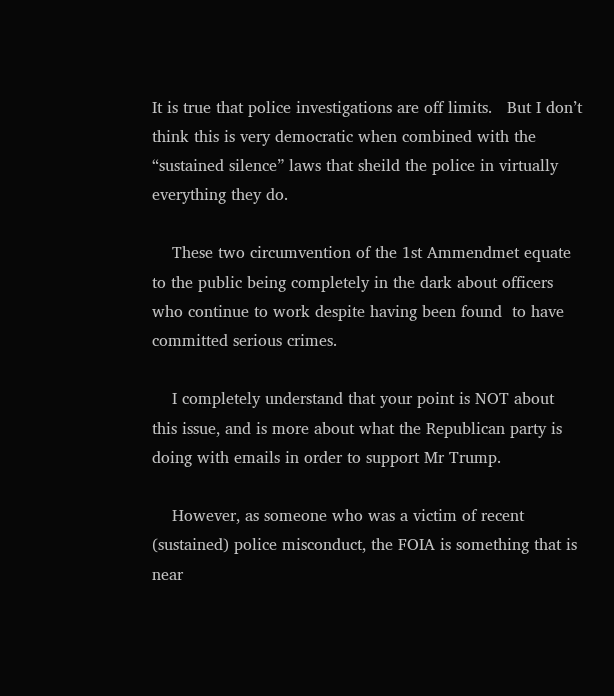It is true that police investigations are off limits.   But I don’t think this is very democratic when combined with the “sustained silence” laws that sheild the police in virtually everything they do.

    These two circumvention of the 1st Ammendmet equate to the public being completely in the dark about officers who continue to work despite having been found  to have committed serious crimes.

    I completely understand that your point is NOT about this issue, and is more about what the Republican party is doing with emails in order to support Mr Trump.

    However, as someone who was a victim of recent (sustained) police misconduct, the FOIA is something that is near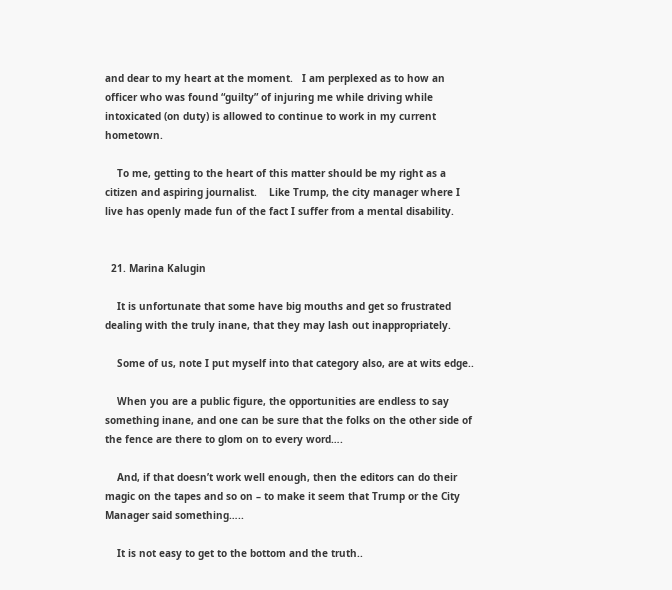and dear to my heart at the moment.   I am perplexed as to how an officer who was found “guilty” of injuring me while driving while intoxicated (on duty) is allowed to continue to work in my current hometown.

    To me, getting to the heart of this matter should be my right as a citizen and aspiring journalist.    Like Trump, the city manager where I live has openly made fun of the fact I suffer from a mental disability.


  21. Marina Kalugin

    It is unfortunate that some have big mouths and get so frustrated dealing with the truly inane, that they may lash out inappropriately.

    Some of us, note I put myself into that category also, are at wits edge..

    When you are a public figure, the opportunities are endless to say something inane, and one can be sure that the folks on the other side of the fence are there to glom on to every word….

    And, if that doesn’t work well enough, then the editors can do their magic on the tapes and so on – to make it seem that Trump or the City Manager said something…..

    It is not easy to get to the bottom and the truth..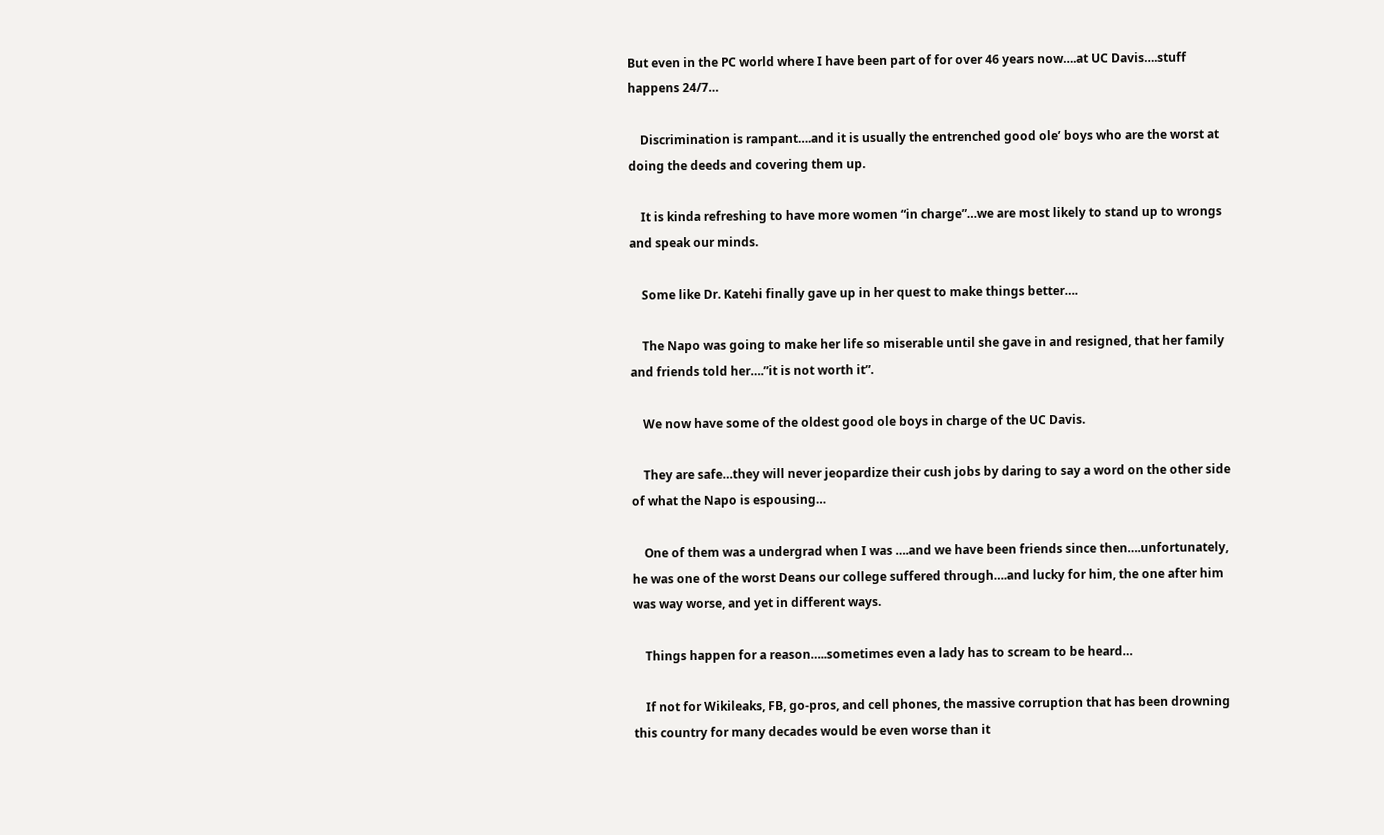But even in the PC world where I have been part of for over 46 years now….at UC Davis….stuff happens 24/7…

    Discrimination is rampant….and it is usually the entrenched good ole’ boys who are the worst at doing the deeds and covering them up.

    It is kinda refreshing to have more women “in charge”…we are most likely to stand up to wrongs and speak our minds.

    Some like Dr. Katehi finally gave up in her quest to make things better….

    The Napo was going to make her life so miserable until she gave in and resigned, that her family and friends told her….”it is not worth it”.

    We now have some of the oldest good ole boys in charge of the UC Davis.

    They are safe…they will never jeopardize their cush jobs by daring to say a word on the other side of what the Napo is espousing…

    One of them was a undergrad when I was ….and we have been friends since then….unfortunately, he was one of the worst Deans our college suffered through….and lucky for him, the one after him was way worse, and yet in different ways.

    Things happen for a reason…..sometimes even a lady has to scream to be heard…

    If not for Wikileaks, FB, go-pros, and cell phones, the massive corruption that has been drowning this country for many decades would be even worse than it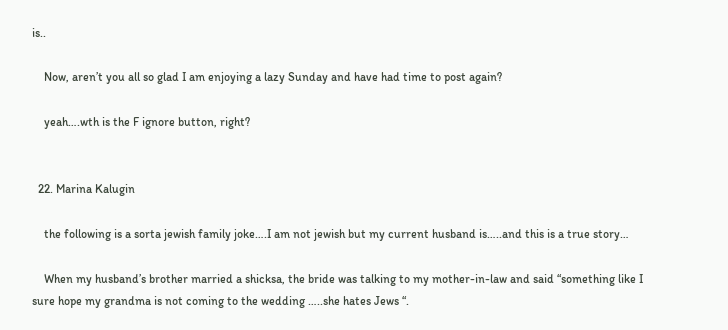is..

    Now, aren’t you all so glad I am enjoying a lazy Sunday and have had time to post again?

    yeah….wth is the F ignore button, right?


  22. Marina Kalugin

    the following is a sorta jewish family joke….I am not jewish but my current husband is…..and this is a true story…

    When my husband’s brother married a shicksa, the bride was talking to my mother-in-law and said “something like I sure hope my grandma is not coming to the wedding …..she hates Jews “.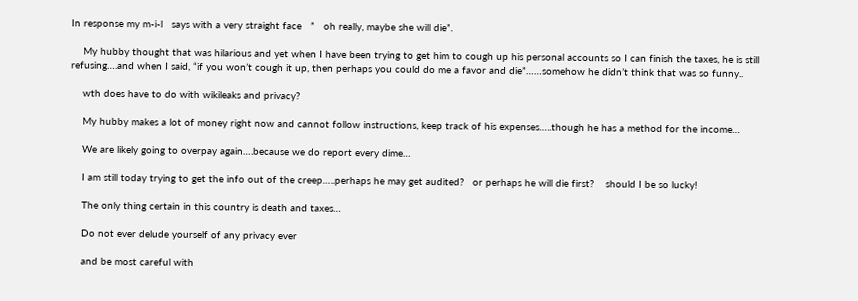In response my m-i-l   says with a very straight face   ”   oh really, maybe she will die”.

    My hubby thought that was hilarious and yet when I have been trying to get him to cough up his personal accounts so I can finish the taxes, he is still refusing….and when I said, “if you won’t cough it up, then perhaps you could do me a favor and die”……somehow he didn’t think that was so funny..

    wth does have to do with wikileaks and privacy?

    My hubby makes a lot of money right now and cannot follow instructions, keep track of his expenses…..though he has a method for the income…

    We are likely going to overpay again….because we do report every dime…

    I am still today trying to get the info out of the creep…..perhaps he may get audited?   or perhaps he will die first?    should I be so lucky!

    The only thing certain in this country is death and taxes…

    Do not ever delude yourself of any privacy ever

    and be most careful with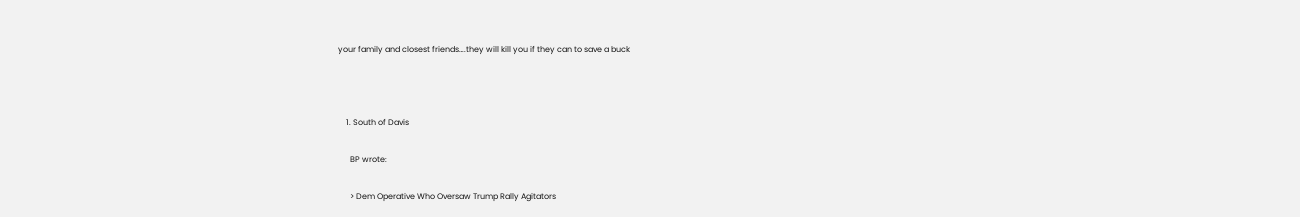your family and closest friends….they will kill you if they can to save a buck



    1. South of Davis

      BP wrote:

      > Dem Operative Who Oversaw Trump Rally Agitators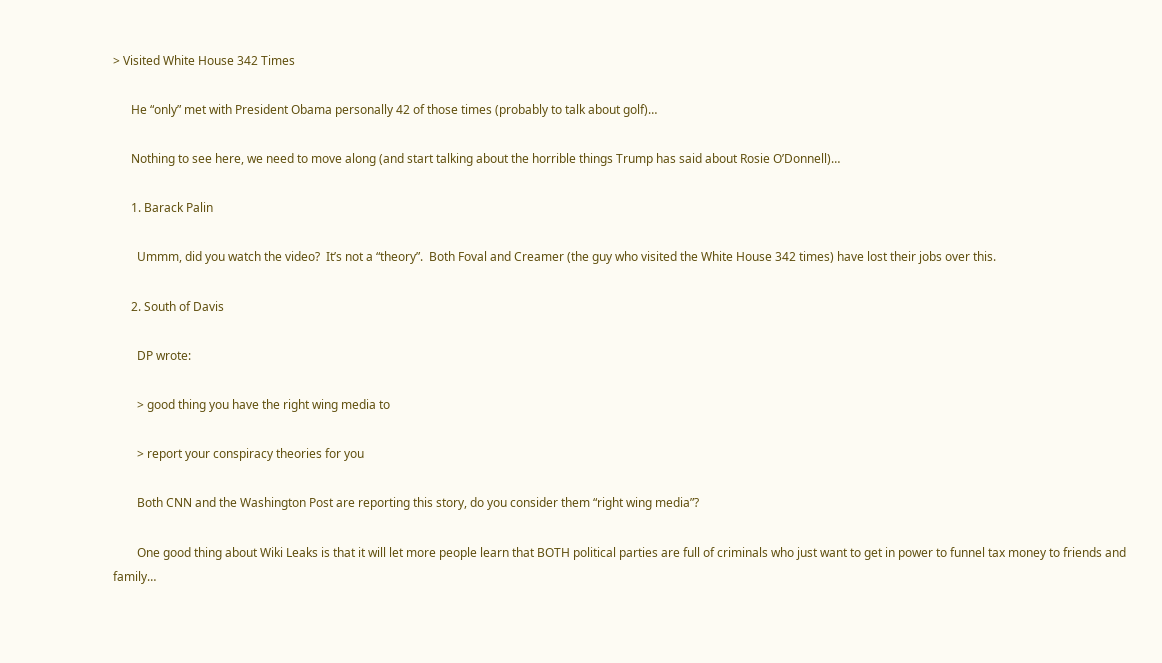> Visited White House 342 Times

      He “only” met with President Obama personally 42 of those times (probably to talk about golf)…

      Nothing to see here, we need to move along (and start talking about the horrible things Trump has said about Rosie O’Donnell)…

      1. Barack Palin

        Ummm, did you watch the video?  It’s not a “theory”.  Both Foval and Creamer (the guy who visited the White House 342 times) have lost their jobs over this.

      2. South of Davis

        DP wrote:

        > good thing you have the right wing media to

        > report your conspiracy theories for you

        Both CNN and the Washington Post are reporting this story, do you consider them “right wing media”?

        One good thing about Wiki Leaks is that it will let more people learn that BOTH political parties are full of criminals who just want to get in power to funnel tax money to friends and family…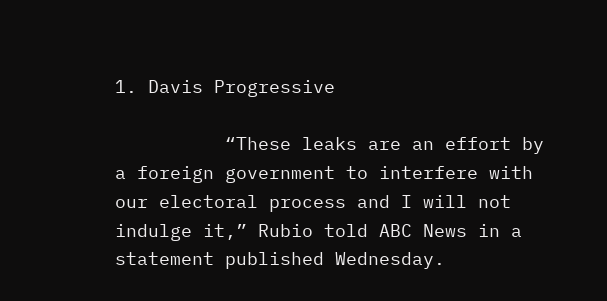1. Davis Progressive

          “These leaks are an effort by a foreign government to interfere with our electoral process and I will not indulge it,” Rubio told ABC News in a statement published Wednesday.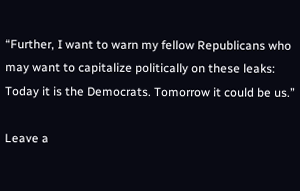“Further, I want to warn my fellow Republicans who may want to capitalize politically on these leaks: Today it is the Democrats. Tomorrow it could be us.”

Leave a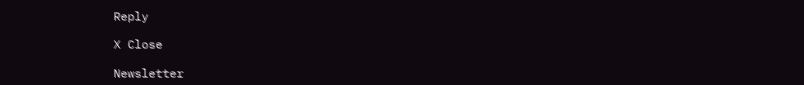Reply

X Close

Newsletter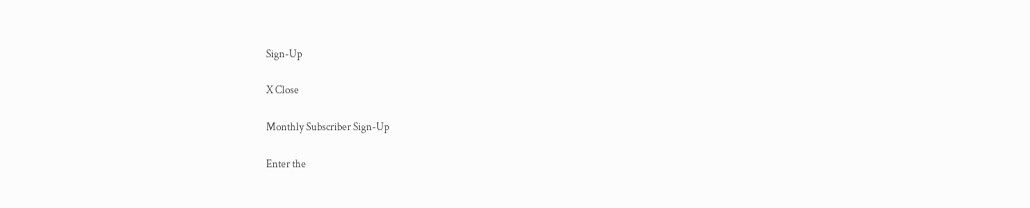Sign-Up

X Close

Monthly Subscriber Sign-Up

Enter the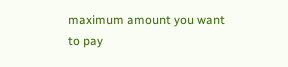maximum amount you want to pay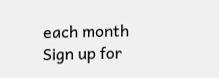each month
Sign up for